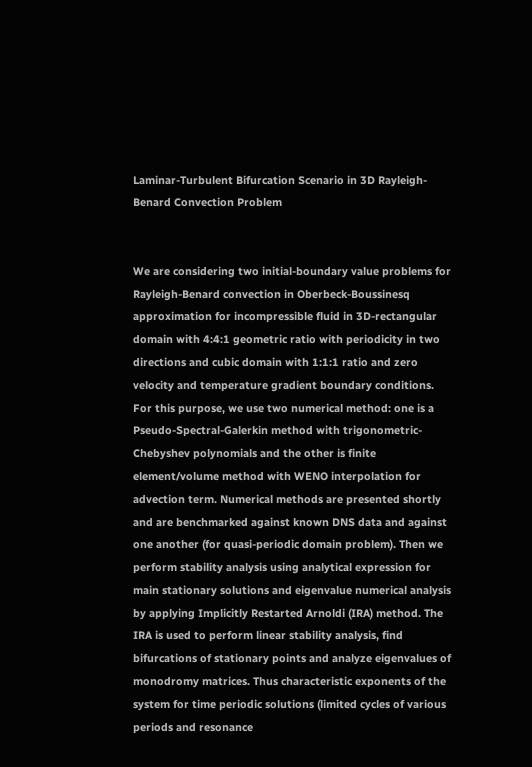Laminar-Turbulent Bifurcation Scenario in 3D Rayleigh-Benard Convection Problem


We are considering two initial-boundary value problems for Rayleigh-Benard convection in Oberbeck-Boussinesq approximation for incompressible fluid in 3D-rectangular domain with 4:4:1 geometric ratio with periodicity in two directions and cubic domain with 1:1:1 ratio and zero velocity and temperature gradient boundary conditions. For this purpose, we use two numerical method: one is a Pseudo-Spectral-Galerkin method with trigonometric-Chebyshev polynomials and the other is finite element/volume method with WENO interpolation for advection term. Numerical methods are presented shortly and are benchmarked against known DNS data and against one another (for quasi-periodic domain problem). Then we perform stability analysis using analytical expression for main stationary solutions and eigenvalue numerical analysis by applying Implicitly Restarted Arnoldi (IRA) method. The IRA is used to perform linear stability analysis, find bifurcations of stationary points and analyze eigenvalues of monodromy matrices. Thus characteristic exponents of the system for time periodic solutions (limited cycles of various periods and resonance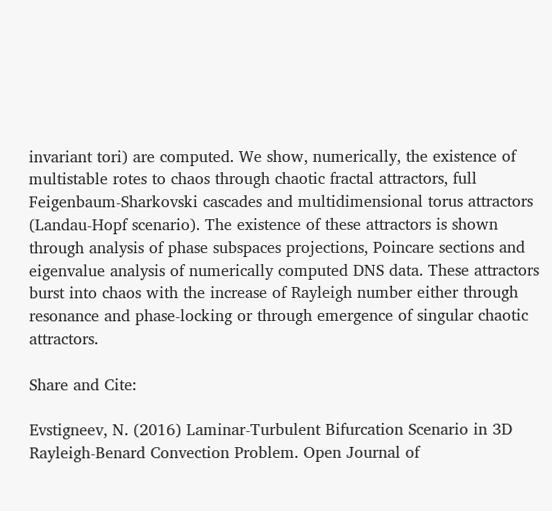invariant tori) are computed. We show, numerically, the existence of multistable rotes to chaos through chaotic fractal attractors, full Feigenbaum-Sharkovski cascades and multidimensional torus attractors (Landau-Hopf scenario). The existence of these attractors is shown through analysis of phase subspaces projections, Poincare sections and eigenvalue analysis of numerically computed DNS data. These attractors burst into chaos with the increase of Rayleigh number either through resonance and phase-locking or through emergence of singular chaotic attractors.

Share and Cite:

Evstigneev, N. (2016) Laminar-Turbulent Bifurcation Scenario in 3D Rayleigh-Benard Convection Problem. Open Journal of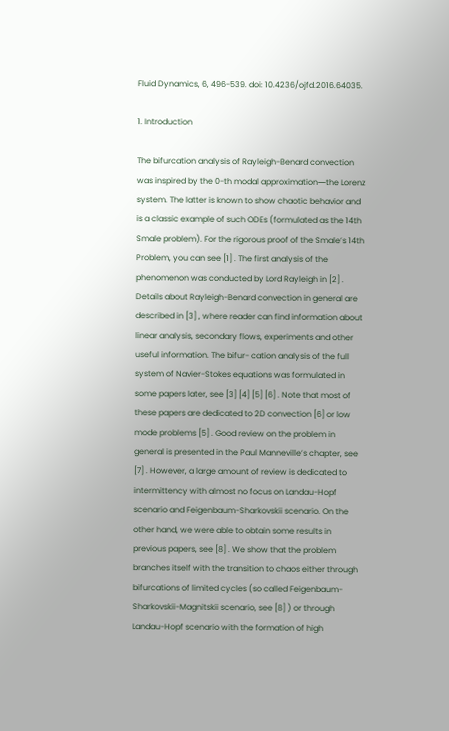Fluid Dynamics, 6, 496-539. doi: 10.4236/ojfd.2016.64035.

1. Introduction

The bifurcation analysis of Rayleigh-Benard convection was inspired by the 0-th modal approximation―the Lorenz system. The latter is known to show chaotic behavior and is a classic example of such ODEs (formulated as the 14th Smale problem). For the rigorous proof of the Smale’s 14th Problem, you can see [1] . The first analysis of the phenomenon was conducted by Lord Rayleigh in [2] . Details about Rayleigh-Benard convection in general are described in [3] , where reader can find information about linear analysis, secondary flows, experiments and other useful information. The bifur- cation analysis of the full system of Navier-Stokes equations was formulated in some papers later, see [3] [4] [5] [6] . Note that most of these papers are dedicated to 2D convection [6] or low mode problems [5] . Good review on the problem in general is presented in the Paul Manneville’s chapter, see [7] . However, a large amount of review is dedicated to intermittency with almost no focus on Landau-Hopf scenario and Feigenbaum-Sharkovskii scenario. On the other hand, we were able to obtain some results in previous papers, see [8] . We show that the problem branches itself with the transition to chaos either through bifurcations of limited cycles (so called Feigenbaum- Sharkovskii-Magnitskii scenario, see [8] ) or through Landau-Hopf scenario with the formation of high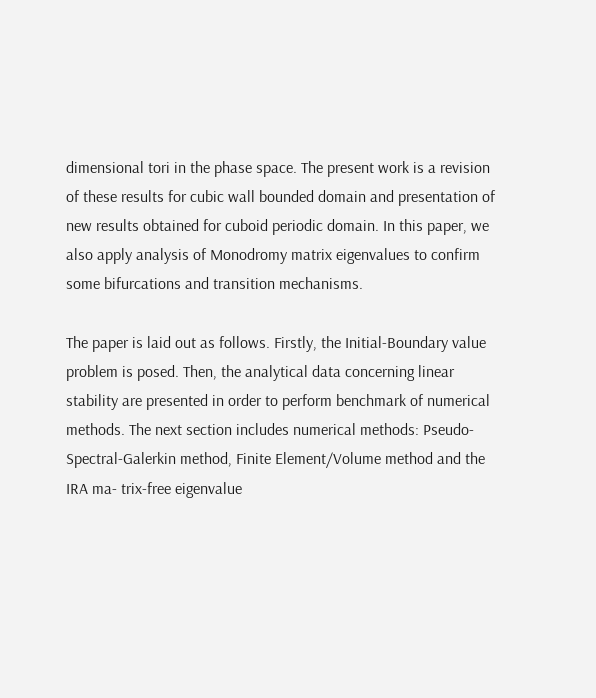dimensional tori in the phase space. The present work is a revision of these results for cubic wall bounded domain and presentation of new results obtained for cuboid periodic domain. In this paper, we also apply analysis of Monodromy matrix eigenvalues to confirm some bifurcations and transition mechanisms.

The paper is laid out as follows. Firstly, the Initial-Boundary value problem is posed. Then, the analytical data concerning linear stability are presented in order to perform benchmark of numerical methods. The next section includes numerical methods: Pseudo-Spectral-Galerkin method, Finite Element/Volume method and the IRA ma- trix-free eigenvalue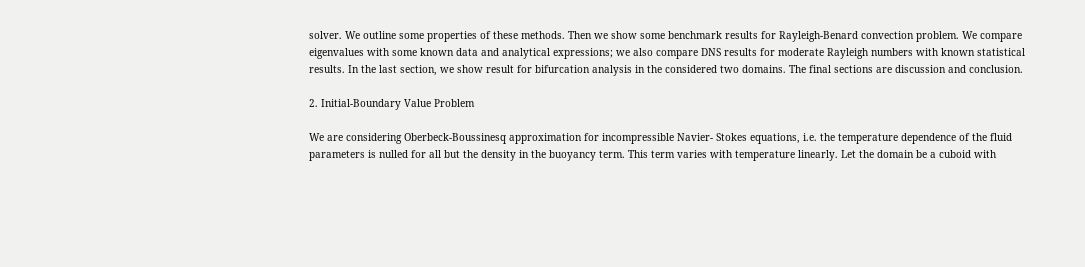solver. We outline some properties of these methods. Then we show some benchmark results for Rayleigh-Benard convection problem. We compare eigenvalues with some known data and analytical expressions; we also compare DNS results for moderate Rayleigh numbers with known statistical results. In the last section, we show result for bifurcation analysis in the considered two domains. The final sections are discussion and conclusion.

2. Initial-Boundary Value Problem

We are considering Oberbeck-Boussinesq approximation for incompressible Navier- Stokes equations, i.e. the temperature dependence of the fluid parameters is nulled for all but the density in the buoyancy term. This term varies with temperature linearly. Let the domain be a cuboid with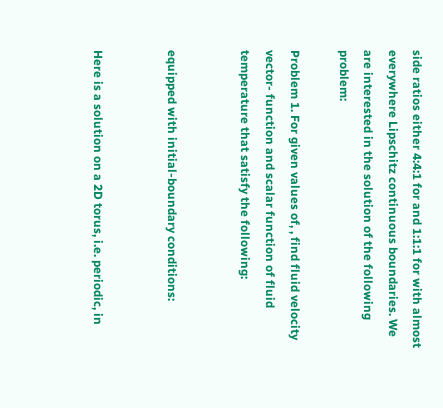side ratios either 4:4:1 for and 1:1:1 for with almost everywhere Lipschitz continuous boundaries. We are interested in the solution of the following problem:

Problem 1. For given values of, , find fluid velocity vector- function and scalar function of fluid temperature that satisfy the following:


equipped with initial-boundary conditions:


Here is a solution on a 2D torus, i.e. periodic, in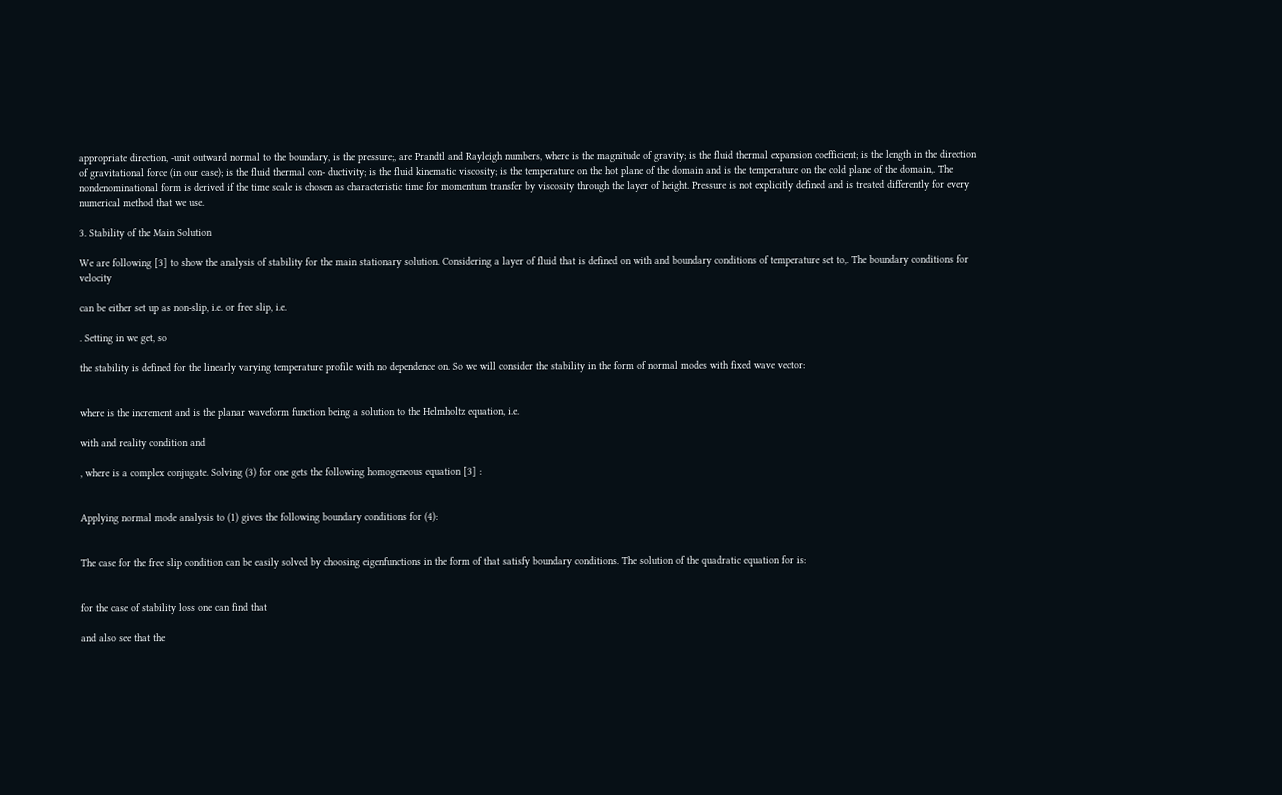appropriate direction, -unit outward normal to the boundary, is the pressure;, are Prandtl and Rayleigh numbers, where is the magnitude of gravity; is the fluid thermal expansion coefficient; is the length in the direction of gravitational force (in our case); is the fluid thermal con- ductivity; is the fluid kinematic viscosity; is the temperature on the hot plane of the domain and is the temperature on the cold plane of the domain,. The nondenominational form is derived if the time scale is chosen as characteristic time for momentum transfer by viscosity through the layer of height. Pressure is not explicitly defined and is treated differently for every numerical method that we use.

3. Stability of the Main Solution

We are following [3] to show the analysis of stability for the main stationary solution. Considering a layer of fluid that is defined on with and boundary conditions of temperature set to,. The boundary conditions for velocity

can be either set up as non-slip, i.e. or free slip, i.e.

. Setting in we get, so

the stability is defined for the linearly varying temperature profile with no dependence on. So we will consider the stability in the form of normal modes with fixed wave vector:


where is the increment and is the planar waveform function being a solution to the Helmholtz equation, i.e.

with and reality condition and

, where is a complex conjugate. Solving (3) for one gets the following homogeneous equation [3] :


Applying normal mode analysis to (1) gives the following boundary conditions for (4):


The case for the free slip condition can be easily solved by choosing eigenfunctions in the form of that satisfy boundary conditions. The solution of the quadratic equation for is:


for the case of stability loss one can find that

and also see that the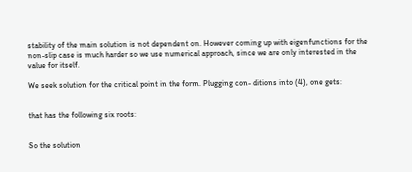stability of the main solution is not dependent on. However coming up with eigenfunctions for the non-slip case is much harder so we use numerical approach, since we are only interested in the value for itself.

We seek solution for the critical point in the form. Plugging con- ditions into (4), one gets:


that has the following six roots:


So the solution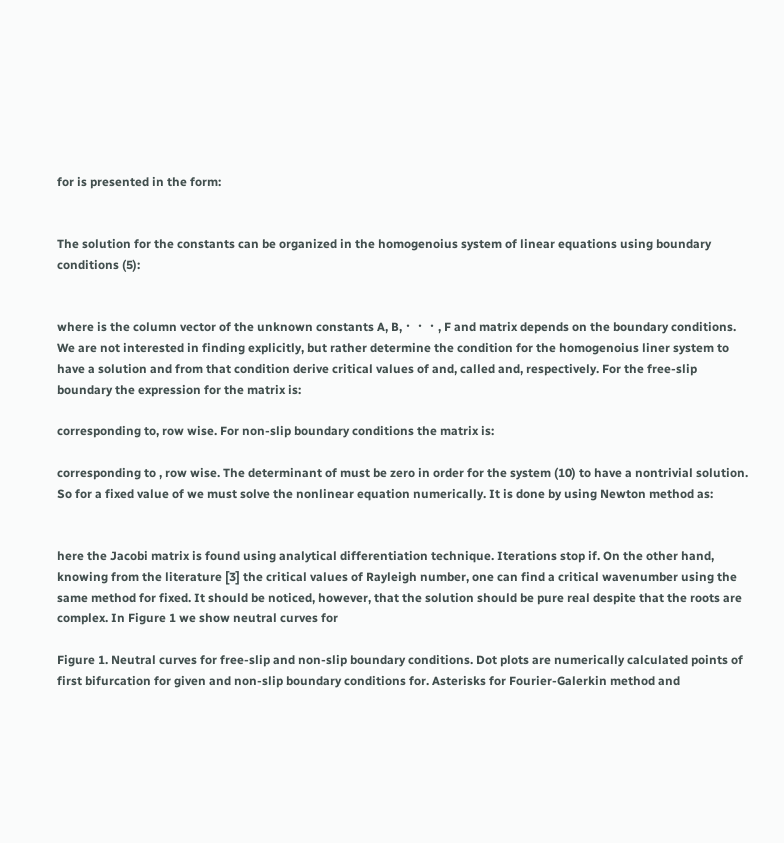for is presented in the form:


The solution for the constants can be organized in the homogenoius system of linear equations using boundary conditions (5):


where is the column vector of the unknown constants A, B,・・・, F and matrix depends on the boundary conditions. We are not interested in finding explicitly, but rather determine the condition for the homogenoius liner system to have a solution and from that condition derive critical values of and, called and, respectively. For the free-slip boundary the expression for the matrix is:

corresponding to, row wise. For non-slip boundary conditions the matrix is:

corresponding to , row wise. The determinant of must be zero in order for the system (10) to have a nontrivial solution. So for a fixed value of we must solve the nonlinear equation numerically. It is done by using Newton method as:


here the Jacobi matrix is found using analytical differentiation technique. Iterations stop if. On the other hand, knowing from the literature [3] the critical values of Rayleigh number, one can find a critical wavenumber using the same method for fixed. It should be noticed, however, that the solution should be pure real despite that the roots are complex. In Figure 1 we show neutral curves for

Figure 1. Neutral curves for free-slip and non-slip boundary conditions. Dot plots are numerically calculated points of first bifurcation for given and non-slip boundary conditions for. Asterisks for Fourier-Galerkin method and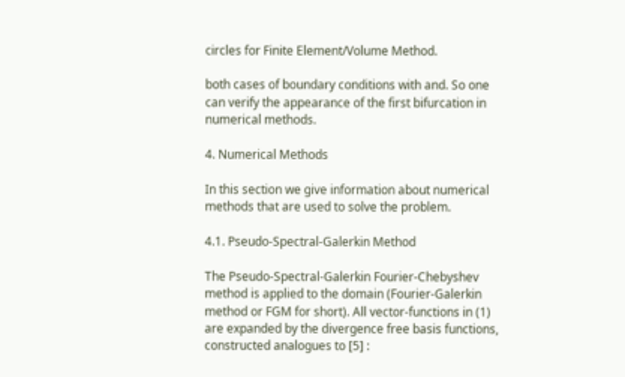circles for Finite Element/Volume Method.

both cases of boundary conditions with and. So one can verify the appearance of the first bifurcation in numerical methods.

4. Numerical Methods

In this section we give information about numerical methods that are used to solve the problem.

4.1. Pseudo-Spectral-Galerkin Method

The Pseudo-Spectral-Galerkin Fourier-Chebyshev method is applied to the domain (Fourier-Galerkin method or FGM for short). All vector-functions in (1) are expanded by the divergence free basis functions, constructed analogues to [5] :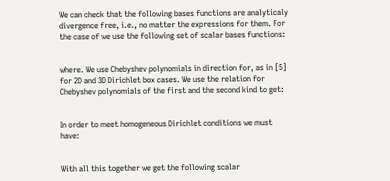We can check that the following bases functions are analyticaly divergence free, i.e., no matter the expressions for them. For the case of we use the following set of scalar bases functions:


where. We use Chebyshev polynomials in direction for, as in [5] for 2D and 3D Dirichlet box cases. We use the relation for Chebyshev polynomials of the first and the second kind to get:


In order to meet homogeneous Dirichlet conditions we must have:


With all this together we get the following scalar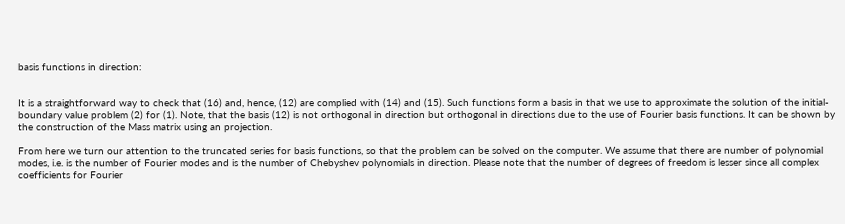basis functions in direction:


It is a straightforward way to check that (16) and, hence, (12) are complied with (14) and (15). Such functions form a basis in that we use to approximate the solution of the initial-boundary value problem (2) for (1). Note, that the basis (12) is not orthogonal in direction but orthogonal in directions due to the use of Fourier basis functions. It can be shown by the construction of the Mass matrix using an projection.

From here we turn our attention to the truncated series for basis functions, so that the problem can be solved on the computer. We assume that there are number of polynomial modes, i.e. is the number of Fourier modes and is the number of Chebyshev polynomials in direction. Please note that the number of degrees of freedom is lesser since all complex coefficients for Fourier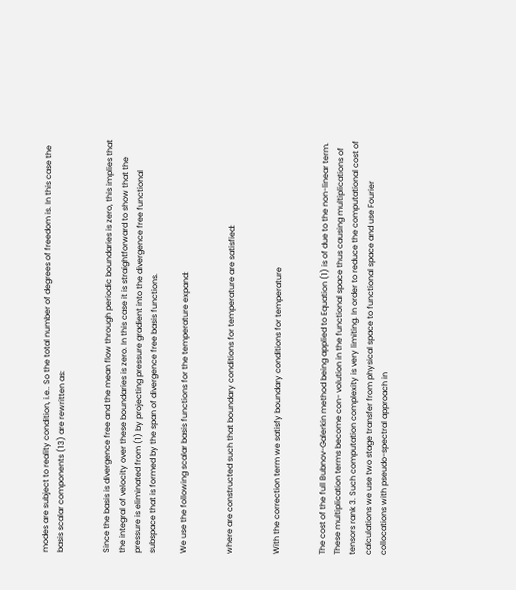modes are subject to reality condition, i.e.. So the total number of degrees of freedom is. In this case the basis scalar components (13) are rewritten as:


Since the basis is divergence free and the mean flow through periodic boundaries is zero, this implies that the integral of velocity over these boundaries is zero. In this case it is straightforward to show that the pressure is eliminated from (1) by projecting pressure gradient into the divergence free functional subspace that is formed by the span of divergence free basis functions.

We use the following scalar basis functions for the temperature expand:


where are constructed such that boundary conditions for temperature are satisfied:


With the correction term we satisfy boundary conditions for temperature


The cost of the full Bubnov-Galerkin method being applied to Equation (1) is of due to the non-linear term. These multiplication terms become con- volution in the functional space thus causing multiplications of tensors rank 3. Such computation complexity is very limiting. In order to reduce the computational cost of calculations we use two stage transfer from physical space to functional space and use Fourier collocations with pseudo-spectral approach in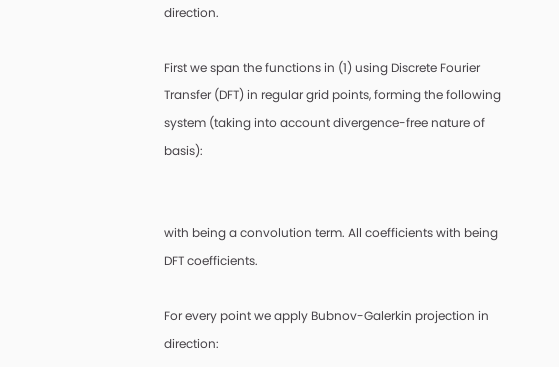direction.

First we span the functions in (1) using Discrete Fourier Transfer (DFT) in regular grid points, forming the following system (taking into account divergence-free nature of basis):


with being a convolution term. All coefficients with being DFT coefficients.

For every point we apply Bubnov-Galerkin projection in direction: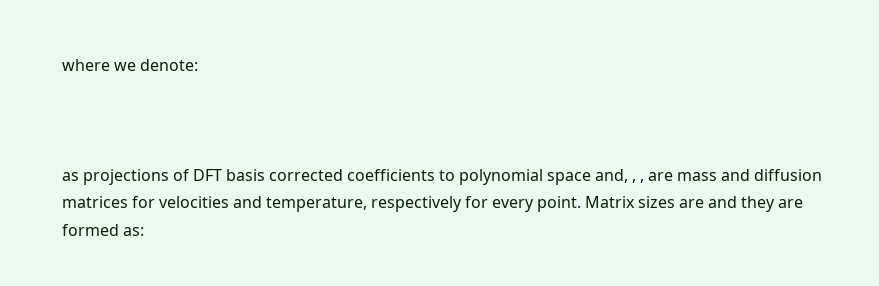where we denote:



as projections of DFT basis corrected coefficients to polynomial space and, , , are mass and diffusion matrices for velocities and temperature, respectively for every point. Matrix sizes are and they are formed as: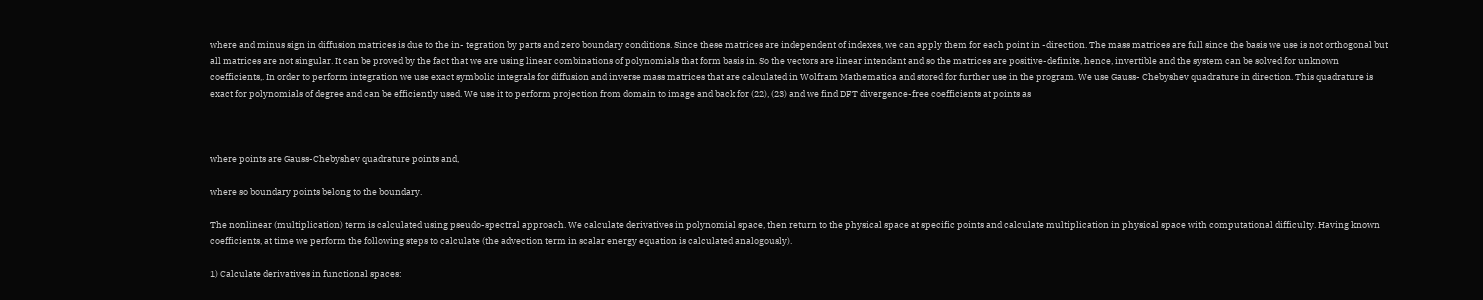where and minus sign in diffusion matrices is due to the in- tegration by parts and zero boundary conditions. Since these matrices are independent of indexes, we can apply them for each point in -direction. The mass matrices are full since the basis we use is not orthogonal but all matrices are not singular. It can be proved by the fact that we are using linear combinations of polynomials that form basis in. So the vectors are linear intendant and so the matrices are positive-definite, hence, invertible and the system can be solved for unknown coefficients,. In order to perform integration we use exact symbolic integrals for diffusion and inverse mass matrices that are calculated in Wolfram Mathematica and stored for further use in the program. We use Gauss- Chebyshev quadrature in direction. This quadrature is exact for polynomials of degree and can be efficiently used. We use it to perform projection from domain to image and back for (22), (23) and we find DFT divergence-free coefficients at points as



where points are Gauss-Chebyshev quadrature points and,

where so boundary points belong to the boundary.

The nonlinear (multiplication) term is calculated using pseudo-spectral approach. We calculate derivatives in polynomial space, then return to the physical space at specific points and calculate multiplication in physical space with computational difficulty. Having known coefficients, at time we perform the following steps to calculate (the advection term in scalar energy equation is calculated analogously).

1) Calculate derivatives in functional spaces: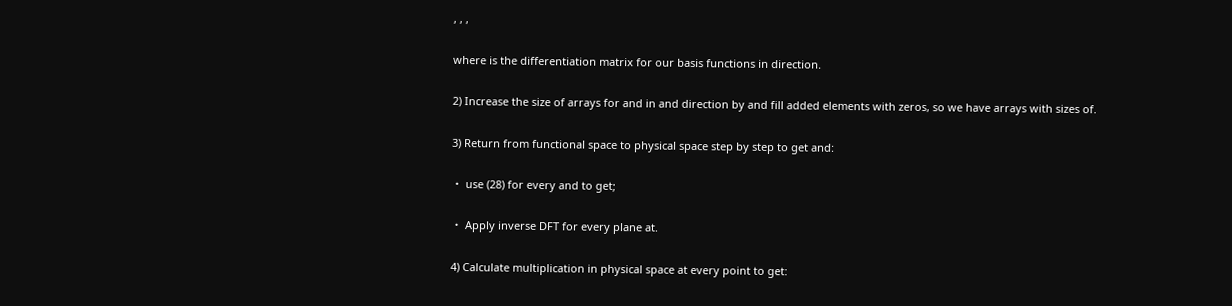, , ,

where is the differentiation matrix for our basis functions in direction.

2) Increase the size of arrays for and in and direction by and fill added elements with zeros, so we have arrays with sizes of.

3) Return from functional space to physical space step by step to get and:

・ use (28) for every and to get;

・ Apply inverse DFT for every plane at.

4) Calculate multiplication in physical space at every point to get: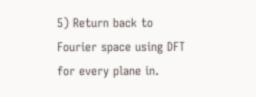5) Return back to Fourier space using DFT for every plane in.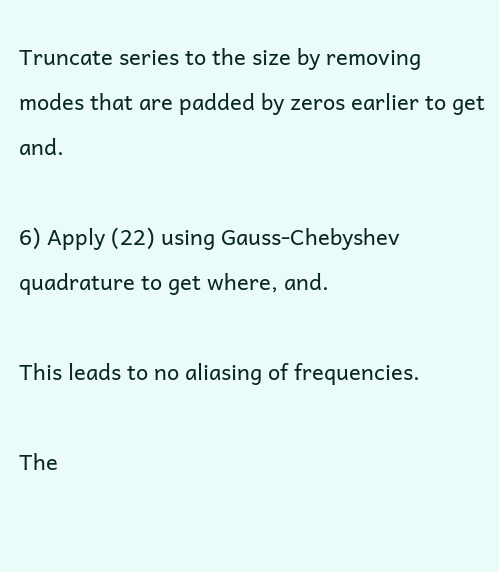Truncate series to the size by removing modes that are padded by zeros earlier to get and.

6) Apply (22) using Gauss-Chebyshev quadrature to get where, and.

This leads to no aliasing of frequencies.

The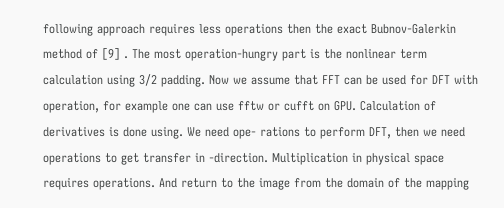following approach requires less operations then the exact Bubnov-Galerkin method of [9] . The most operation-hungry part is the nonlinear term calculation using 3/2 padding. Now we assume that FFT can be used for DFT with operation, for example one can use fftw or cufft on GPU. Calculation of derivatives is done using. We need ope- rations to perform DFT, then we need operations to get transfer in -direction. Multiplication in physical space requires operations. And return to the image from the domain of the mapping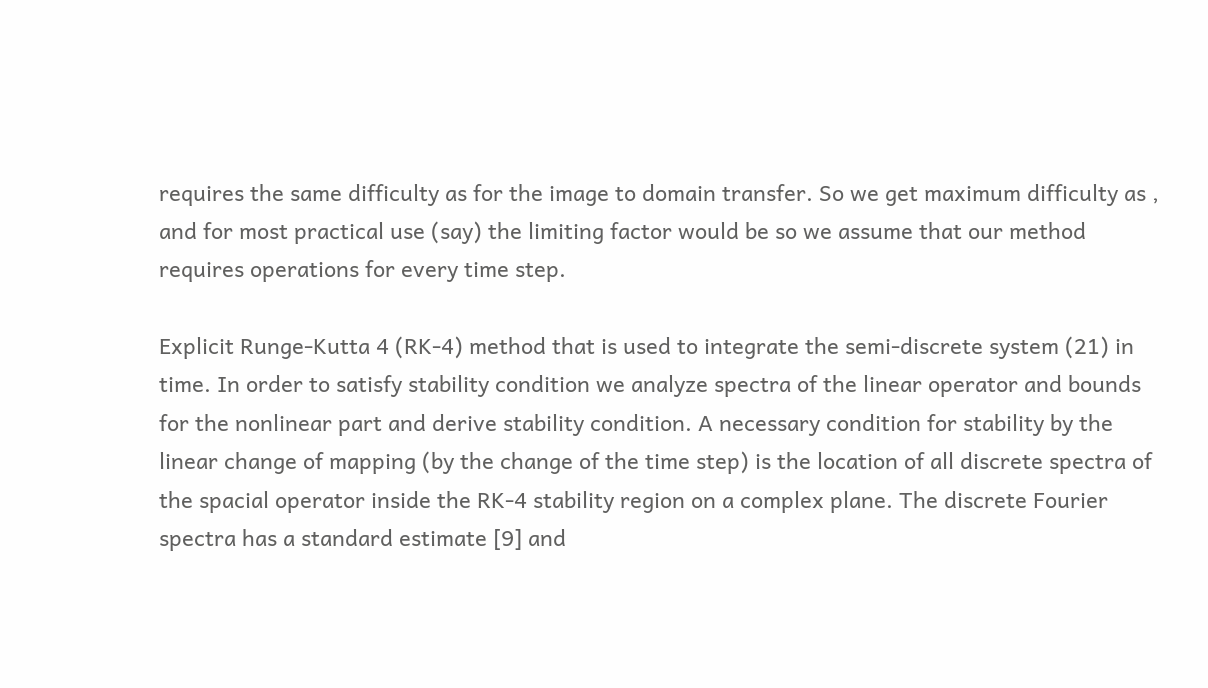requires the same difficulty as for the image to domain transfer. So we get maximum difficulty as , and for most practical use (say) the limiting factor would be so we assume that our method requires operations for every time step.

Explicit Runge-Kutta 4 (RK-4) method that is used to integrate the semi-discrete system (21) in time. In order to satisfy stability condition we analyze spectra of the linear operator and bounds for the nonlinear part and derive stability condition. A necessary condition for stability by the linear change of mapping (by the change of the time step) is the location of all discrete spectra of the spacial operator inside the RK-4 stability region on a complex plane. The discrete Fourier spectra has a standard estimate [9] and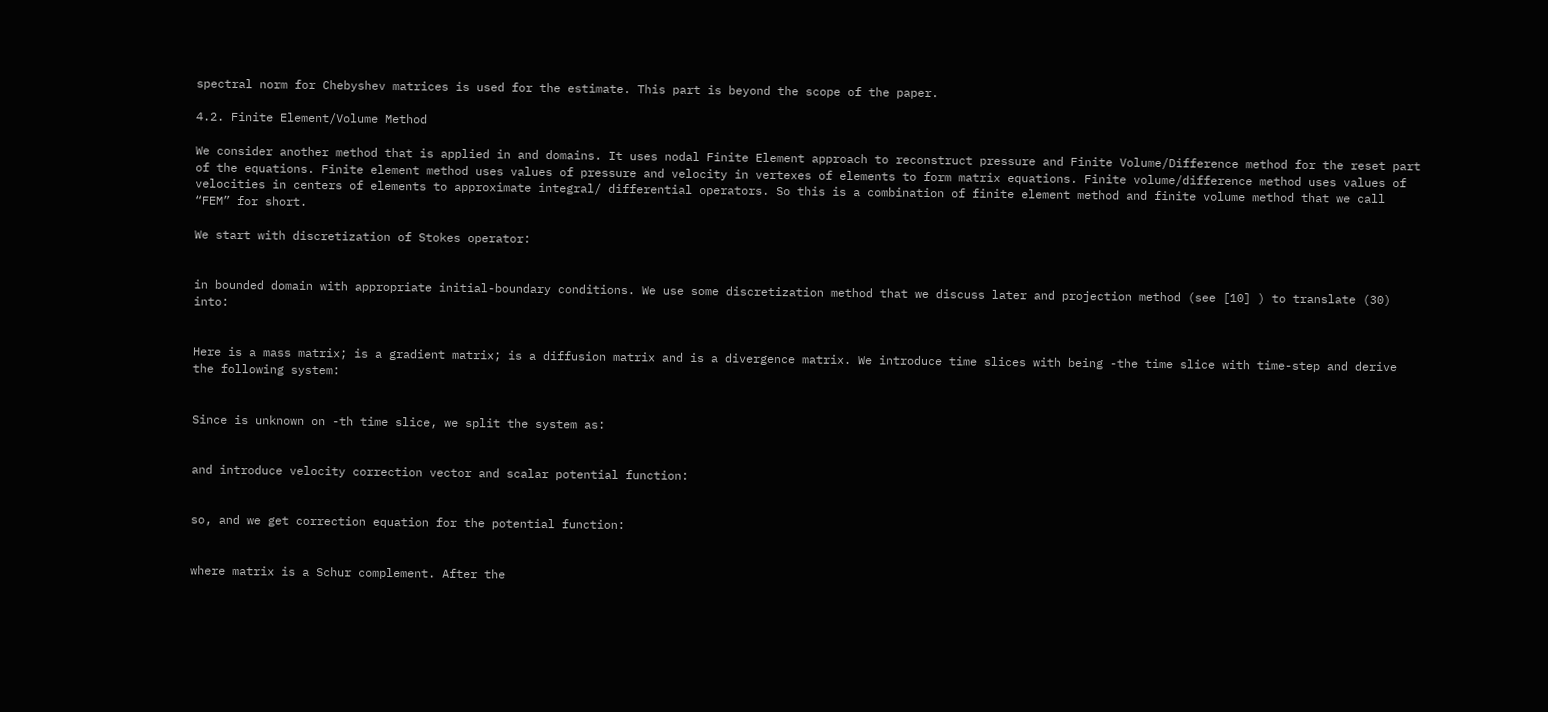spectral norm for Chebyshev matrices is used for the estimate. This part is beyond the scope of the paper.

4.2. Finite Element/Volume Method

We consider another method that is applied in and domains. It uses nodal Finite Element approach to reconstruct pressure and Finite Volume/Difference method for the reset part of the equations. Finite element method uses values of pressure and velocity in vertexes of elements to form matrix equations. Finite volume/difference method uses values of velocities in centers of elements to approximate integral/ differential operators. So this is a combination of finite element method and finite volume method that we call “FEM” for short.

We start with discretization of Stokes operator:


in bounded domain with appropriate initial-boundary conditions. We use some discretization method that we discuss later and projection method (see [10] ) to translate (30) into:


Here is a mass matrix; is a gradient matrix; is a diffusion matrix and is a divergence matrix. We introduce time slices with being -the time slice with time-step and derive the following system:


Since is unknown on -th time slice, we split the system as:


and introduce velocity correction vector and scalar potential function:


so, and we get correction equation for the potential function:


where matrix is a Schur complement. After the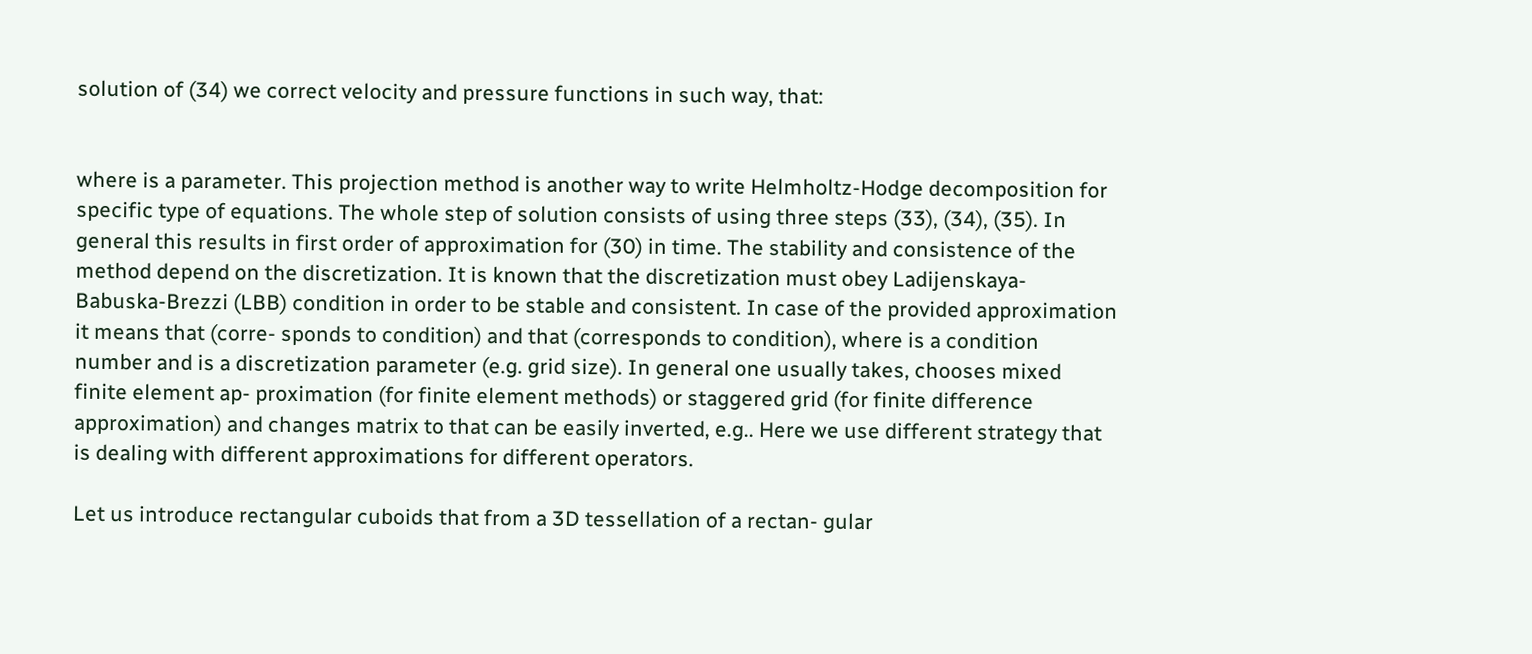solution of (34) we correct velocity and pressure functions in such way, that:


where is a parameter. This projection method is another way to write Helmholtz-Hodge decomposition for specific type of equations. The whole step of solution consists of using three steps (33), (34), (35). In general this results in first order of approximation for (30) in time. The stability and consistence of the method depend on the discretization. It is known that the discretization must obey Ladijenskaya- Babuska-Brezzi (LBB) condition in order to be stable and consistent. In case of the provided approximation it means that (corre- sponds to condition) and that (corresponds to condition), where is a condition number and is a discretization parameter (e.g. grid size). In general one usually takes, chooses mixed finite element ap- proximation (for finite element methods) or staggered grid (for finite difference approximation) and changes matrix to that can be easily inverted, e.g.. Here we use different strategy that is dealing with different approximations for different operators.

Let us introduce rectangular cuboids that from a 3D tessellation of a rectan- gular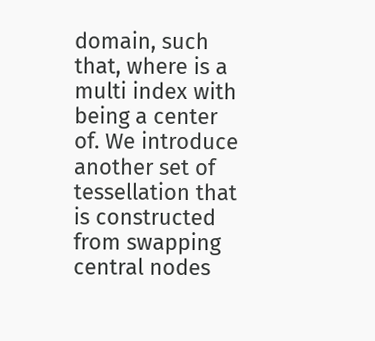domain, such that, where is a multi index with being a center of. We introduce another set of tessellation that is constructed from swapping central nodes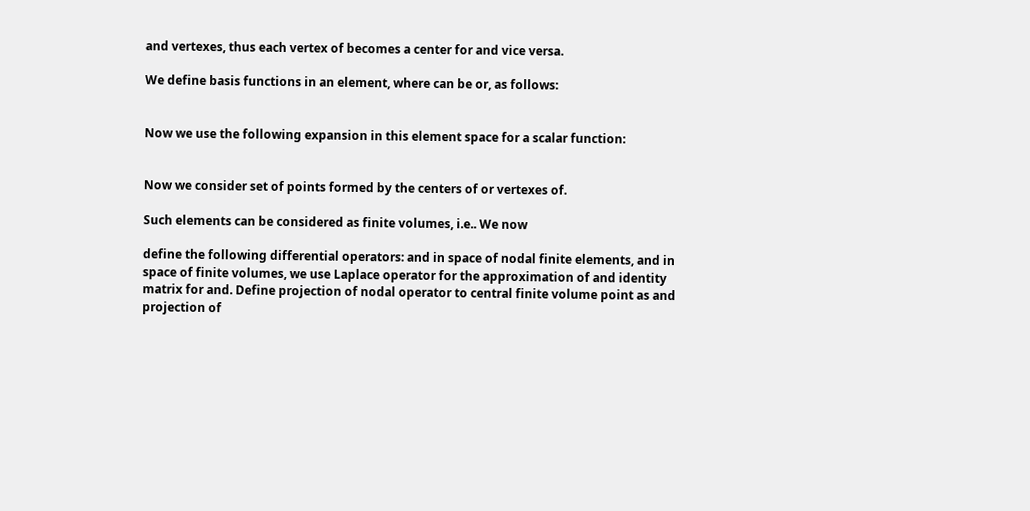and vertexes, thus each vertex of becomes a center for and vice versa.

We define basis functions in an element, where can be or, as follows:


Now we use the following expansion in this element space for a scalar function:


Now we consider set of points formed by the centers of or vertexes of.

Such elements can be considered as finite volumes, i.e.. We now

define the following differential operators: and in space of nodal finite elements, and in space of finite volumes, we use Laplace operator for the approximation of and identity matrix for and. Define projection of nodal operator to central finite volume point as and projection of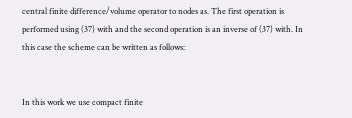central finite difference/volume operator to nodes as. The first operation is performed using (37) with and the second operation is an inverse of (37) with. In this case the scheme can be written as follows:


In this work we use compact finite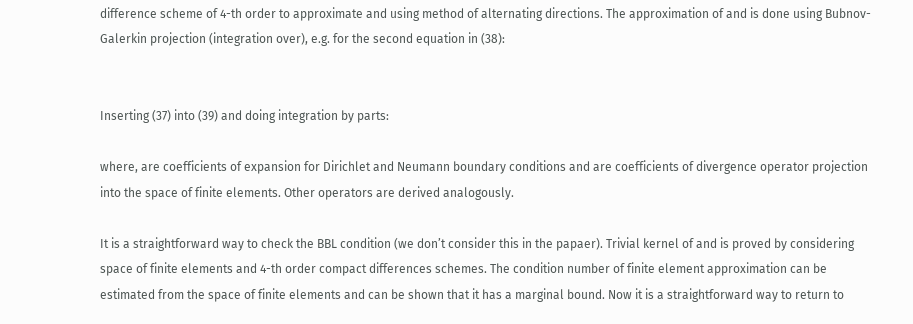difference scheme of 4-th order to approximate and using method of alternating directions. The approximation of and is done using Bubnov-Galerkin projection (integration over), e.g. for the second equation in (38):


Inserting (37) into (39) and doing integration by parts:

where, are coefficients of expansion for Dirichlet and Neumann boundary conditions and are coefficients of divergence operator projection into the space of finite elements. Other operators are derived analogously.

It is a straightforward way to check the BBL condition (we don’t consider this in the papaer). Trivial kernel of and is proved by considering space of finite elements and 4-th order compact differences schemes. The condition number of finite element approximation can be estimated from the space of finite elements and can be shown that it has a marginal bound. Now it is a straightforward way to return to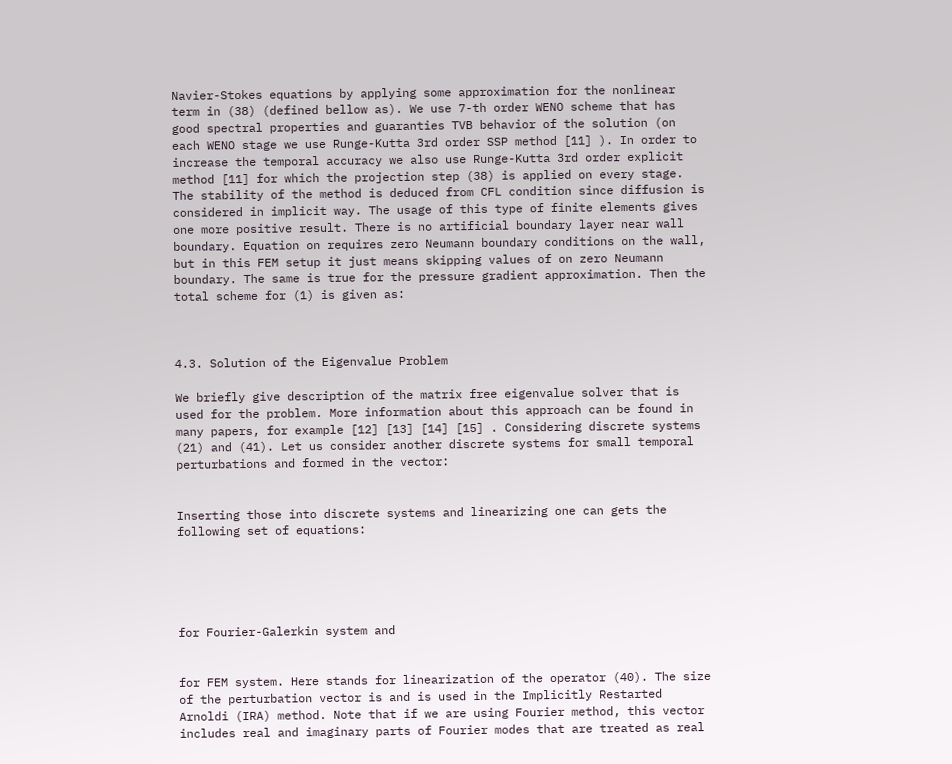Navier-Stokes equations by applying some approximation for the nonlinear term in (38) (defined bellow as). We use 7-th order WENO scheme that has good spectral properties and guaranties TVB behavior of the solution (on each WENO stage we use Runge-Kutta 3rd order SSP method [11] ). In order to increase the temporal accuracy we also use Runge-Kutta 3rd order explicit method [11] for which the projection step (38) is applied on every stage. The stability of the method is deduced from CFL condition since diffusion is considered in implicit way. The usage of this type of finite elements gives one more positive result. There is no artificial boundary layer near wall boundary. Equation on requires zero Neumann boundary conditions on the wall, but in this FEM setup it just means skipping values of on zero Neumann boundary. The same is true for the pressure gradient approximation. Then the total scheme for (1) is given as:



4.3. Solution of the Eigenvalue Problem

We briefly give description of the matrix free eigenvalue solver that is used for the problem. More information about this approach can be found in many papers, for example [12] [13] [14] [15] . Considering discrete systems (21) and (41). Let us consider another discrete systems for small temporal perturbations and formed in the vector:


Inserting those into discrete systems and linearizing one can gets the following set of equations:





for Fourier-Galerkin system and


for FEM system. Here stands for linearization of the operator (40). The size of the perturbation vector is and is used in the Implicitly Restarted Arnoldi (IRA) method. Note that if we are using Fourier method, this vector includes real and imaginary parts of Fourier modes that are treated as real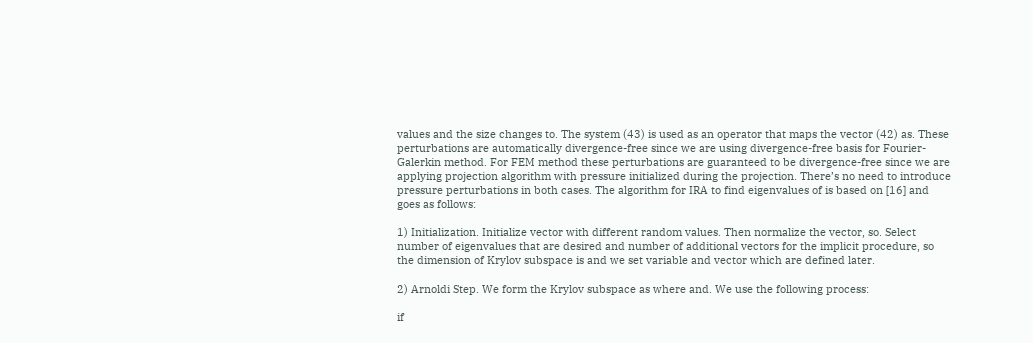values and the size changes to. The system (43) is used as an operator that maps the vector (42) as. These perturbations are automatically divergence-free since we are using divergence-free basis for Fourier-Galerkin method. For FEM method these perturbations are guaranteed to be divergence-free since we are applying projection algorithm with pressure initialized during the projection. There’s no need to introduce pressure perturbations in both cases. The algorithm for IRA to find eigenvalues of is based on [16] and goes as follows:

1) Initialization. Initialize vector with different random values. Then normalize the vector, so. Select number of eigenvalues that are desired and number of additional vectors for the implicit procedure, so the dimension of Krylov subspace is and we set variable and vector which are defined later.

2) Arnoldi Step. We form the Krylov subspace as where and. We use the following process:

if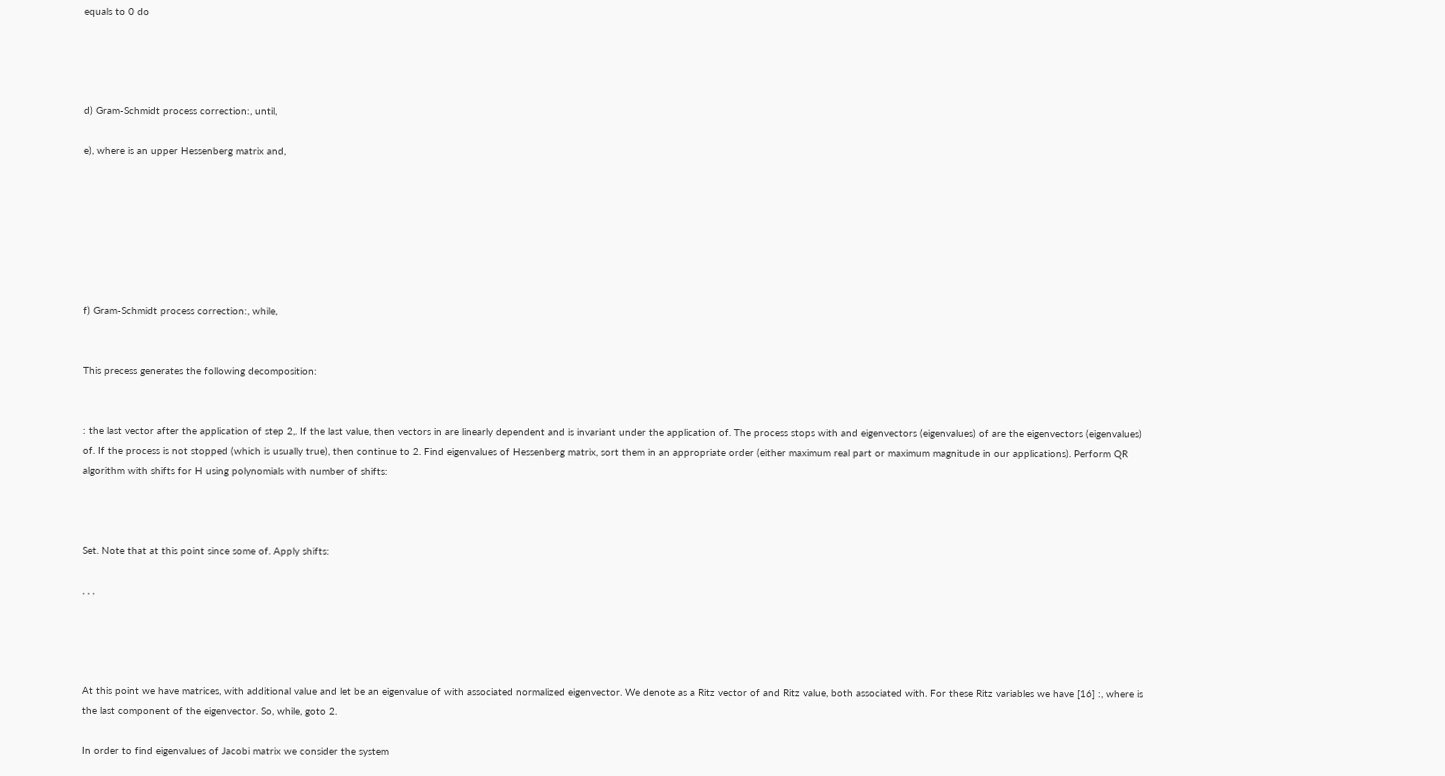equals to 0 do




d) Gram-Schmidt process correction:, until,

e), where is an upper Hessenberg matrix and,







f) Gram-Schmidt process correction:, while,


This precess generates the following decomposition:


: the last vector after the application of step 2,. If the last value, then vectors in are linearly dependent and is invariant under the application of. The process stops with and eigenvectors (eigenvalues) of are the eigenvectors (eigenvalues) of. If the process is not stopped (which is usually true), then continue to 2. Find eigenvalues of Hessenberg matrix, sort them in an appropriate order (either maximum real part or maximum magnitude in our applications). Perform QR algorithm with shifts for H using polynomials with number of shifts:



Set. Note that at this point since some of. Apply shifts:

, , ,




At this point we have matrices, with additional value and let be an eigenvalue of with associated normalized eigenvector. We denote as a Ritz vector of and Ritz value, both associated with. For these Ritz variables we have [16] :, where is the last component of the eigenvector. So, while, goto 2.

In order to find eigenvalues of Jacobi matrix we consider the system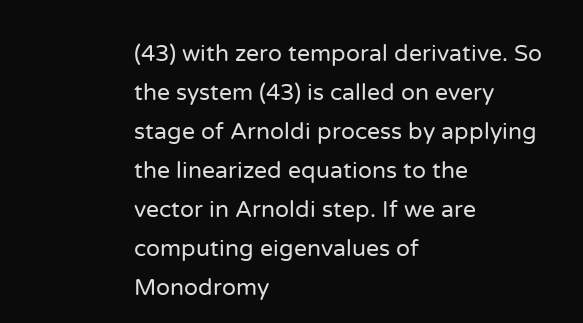(43) with zero temporal derivative. So the system (43) is called on every stage of Arnoldi process by applying the linearized equations to the vector in Arnoldi step. If we are computing eigenvalues of Monodromy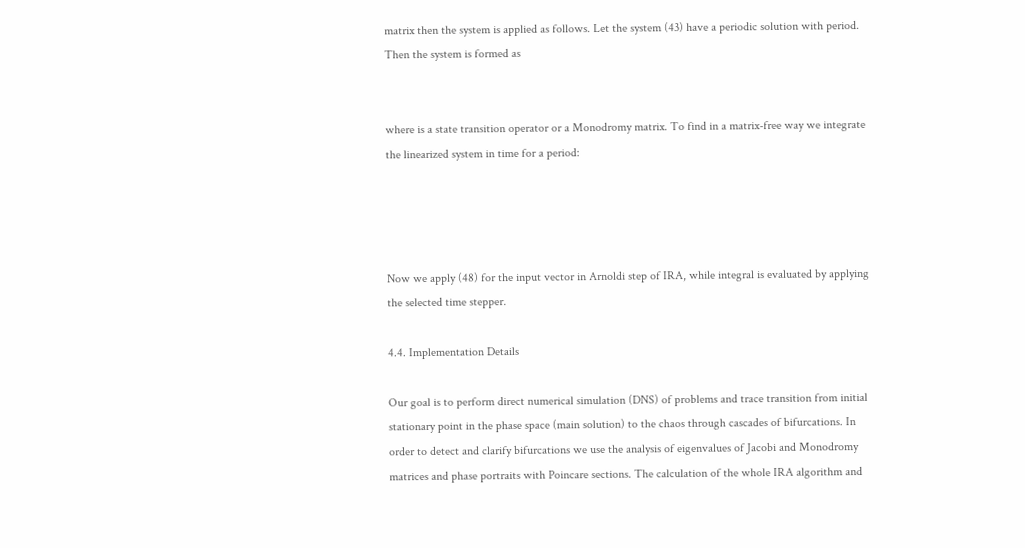matrix then the system is applied as follows. Let the system (43) have a periodic solution with period. Then the system is formed as


where is a state transition operator or a Monodromy matrix. To find in a matrix-free way we integrate the linearized system in time for a period:




Now we apply (48) for the input vector in Arnoldi step of IRA, while integral is evaluated by applying the selected time stepper.

4.4. Implementation Details

Our goal is to perform direct numerical simulation (DNS) of problems and trace transition from initial stationary point in the phase space (main solution) to the chaos through cascades of bifurcations. In order to detect and clarify bifurcations we use the analysis of eigenvalues of Jacobi and Monodromy matrices and phase portraits with Poincare sections. The calculation of the whole IRA algorithm and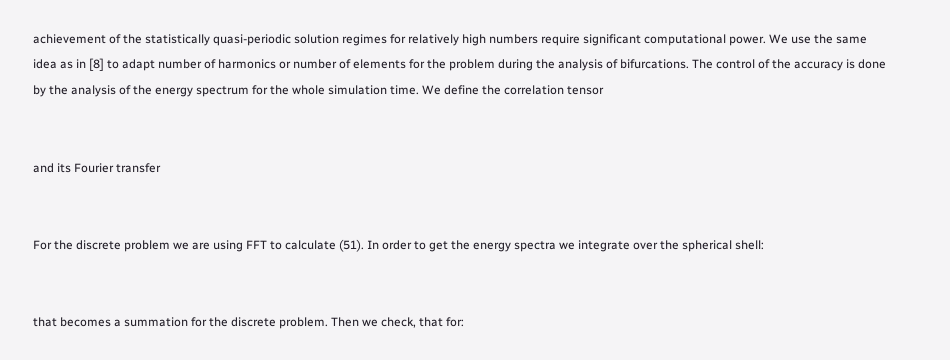achievement of the statistically quasi-periodic solution regimes for relatively high numbers require significant computational power. We use the same idea as in [8] to adapt number of harmonics or number of elements for the problem during the analysis of bifurcations. The control of the accuracy is done by the analysis of the energy spectrum for the whole simulation time. We define the correlation tensor


and its Fourier transfer


For the discrete problem we are using FFT to calculate (51). In order to get the energy spectra we integrate over the spherical shell:


that becomes a summation for the discrete problem. Then we check, that for: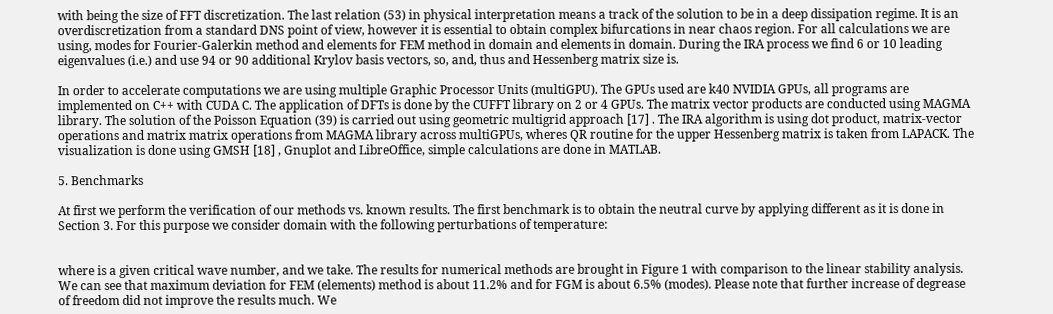with being the size of FFT discretization. The last relation (53) in physical interpretation means a track of the solution to be in a deep dissipation regime. It is an overdiscretization from a standard DNS point of view, however it is essential to obtain complex bifurcations in near chaos region. For all calculations we are using, modes for Fourier-Galerkin method and elements for FEM method in domain and elements in domain. During the IRA process we find 6 or 10 leading eigenvalues (i.e.) and use 94 or 90 additional Krylov basis vectors, so, and, thus and Hessenberg matrix size is.

In order to accelerate computations we are using multiple Graphic Processor Units (multiGPU). The GPUs used are k40 NVIDIA GPUs, all programs are implemented on C++ with CUDA C. The application of DFTs is done by the CUFFT library on 2 or 4 GPUs. The matrix vector products are conducted using MAGMA library. The solution of the Poisson Equation (39) is carried out using geometric multigrid approach [17] . The IRA algorithm is using dot product, matrix-vector operations and matrix matrix operations from MAGMA library across multiGPUs, wheres QR routine for the upper Hessenberg matrix is taken from LAPACK. The visualization is done using GMSH [18] , Gnuplot and LibreOffice, simple calculations are done in MATLAB.

5. Benchmarks

At first we perform the verification of our methods vs. known results. The first benchmark is to obtain the neutral curve by applying different as it is done in Section 3. For this purpose we consider domain with the following perturbations of temperature:


where is a given critical wave number, and we take. The results for numerical methods are brought in Figure 1 with comparison to the linear stability analysis. We can see that maximum deviation for FEM (elements) method is about 11.2% and for FGM is about 6.5% (modes). Please note that further increase of degrease of freedom did not improve the results much. We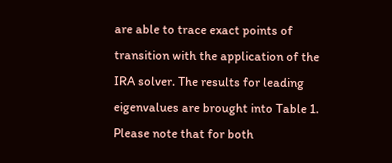are able to trace exact points of transition with the application of the IRA solver. The results for leading eigenvalues are brought into Table 1. Please note that for both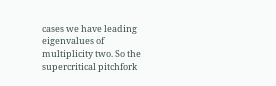cases we have leading eigenvalues of multiplicity two. So the supercritical pitchfork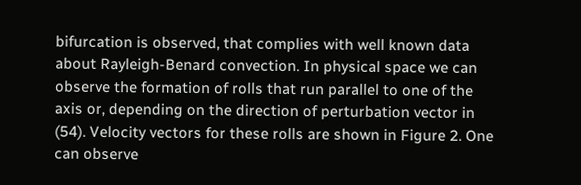bifurcation is observed, that complies with well known data about Rayleigh-Benard convection. In physical space we can observe the formation of rolls that run parallel to one of the axis or, depending on the direction of perturbation vector in (54). Velocity vectors for these rolls are shown in Figure 2. One can observe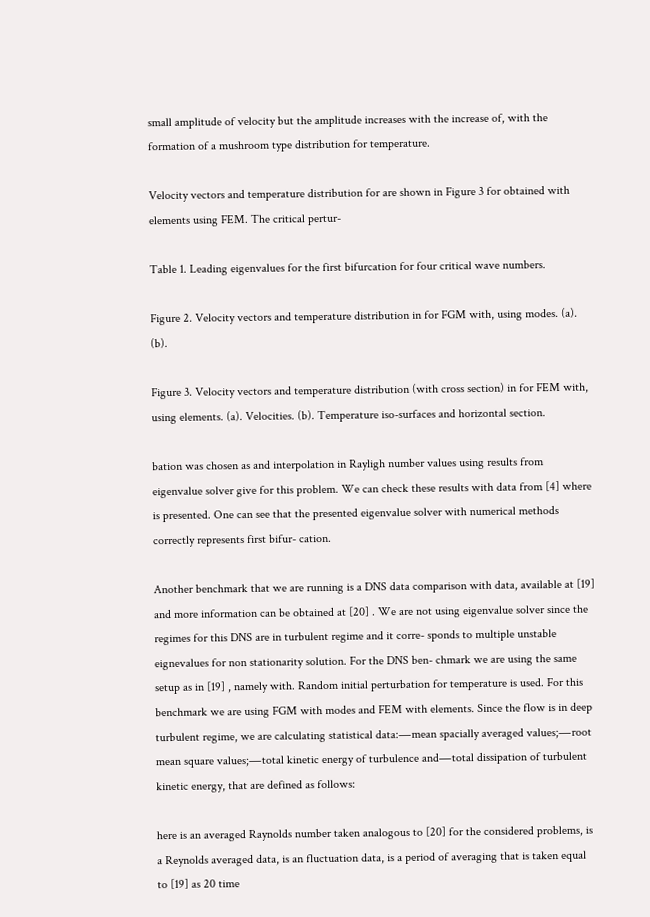small amplitude of velocity but the amplitude increases with the increase of, with the formation of a mushroom type distribution for temperature.

Velocity vectors and temperature distribution for are shown in Figure 3 for obtained with elements using FEM. The critical pertur-

Table 1. Leading eigenvalues for the first bifurcation for four critical wave numbers.

Figure 2. Velocity vectors and temperature distribution in for FGM with, using modes. (a). (b).

Figure 3. Velocity vectors and temperature distribution (with cross section) in for FEM with, using elements. (a). Velocities. (b). Temperature iso-surfaces and horizontal section.

bation was chosen as and interpolation in Rayligh number values using results from eigenvalue solver give for this problem. We can check these results with data from [4] where is presented. One can see that the presented eigenvalue solver with numerical methods correctly represents first bifur- cation.

Another benchmark that we are running is a DNS data comparison with data, available at [19] and more information can be obtained at [20] . We are not using eigenvalue solver since the regimes for this DNS are in turbulent regime and it corre- sponds to multiple unstable eignevalues for non stationarity solution. For the DNS ben- chmark we are using the same setup as in [19] , namely with. Random initial perturbation for temperature is used. For this benchmark we are using FGM with modes and FEM with elements. Since the flow is in deep turbulent regime, we are calculating statistical data:―mean spacially averaged values;―root mean square values;―total kinetic energy of turbulence and―total dissipation of turbulent kinetic energy, that are defined as follows:

here is an averaged Raynolds number taken analogous to [20] for the considered problems, is a Reynolds averaged data, is an fluctuation data, is a period of averaging that is taken equal to [19] as 20 time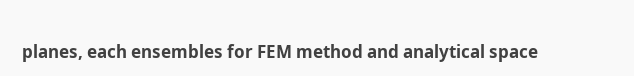planes, each ensembles for FEM method and analytical space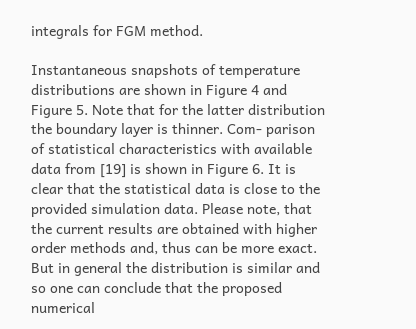integrals for FGM method.

Instantaneous snapshots of temperature distributions are shown in Figure 4 and Figure 5. Note that for the latter distribution the boundary layer is thinner. Com- parison of statistical characteristics with available data from [19] is shown in Figure 6. It is clear that the statistical data is close to the provided simulation data. Please note, that the current results are obtained with higher order methods and, thus can be more exact. But in general the distribution is similar and so one can conclude that the proposed numerical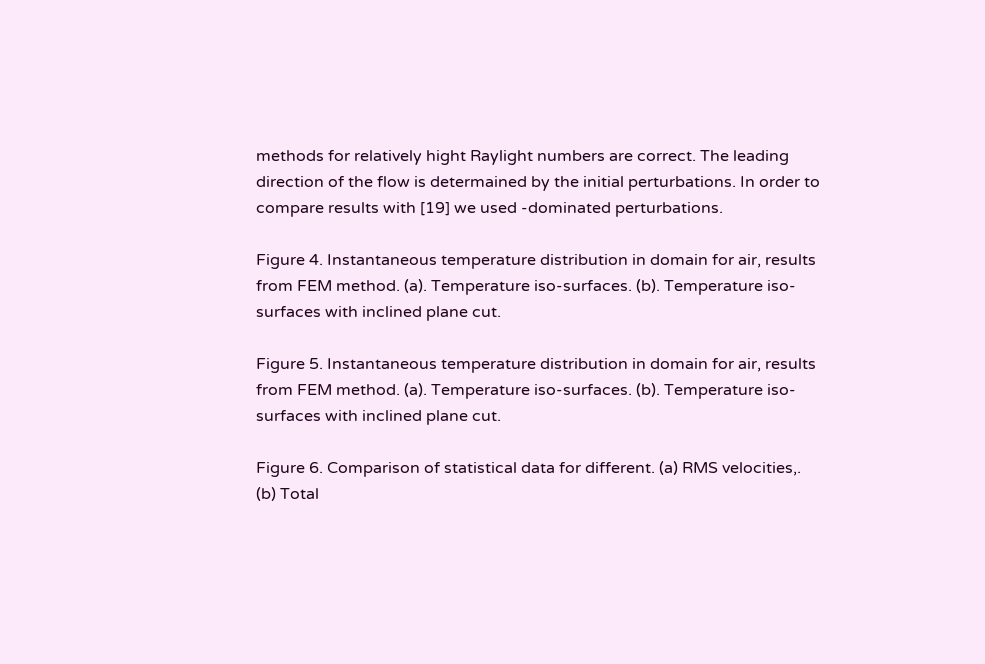methods for relatively hight Raylight numbers are correct. The leading direction of the flow is determained by the initial perturbations. In order to compare results with [19] we used -dominated perturbations.

Figure 4. Instantaneous temperature distribution in domain for air, results from FEM method. (a). Temperature iso-surfaces. (b). Temperature iso-surfaces with inclined plane cut.

Figure 5. Instantaneous temperature distribution in domain for air, results from FEM method. (a). Temperature iso-surfaces. (b). Temperature iso-surfaces with inclined plane cut.

Figure 6. Comparison of statistical data for different. (a) RMS velocities,. (b) Total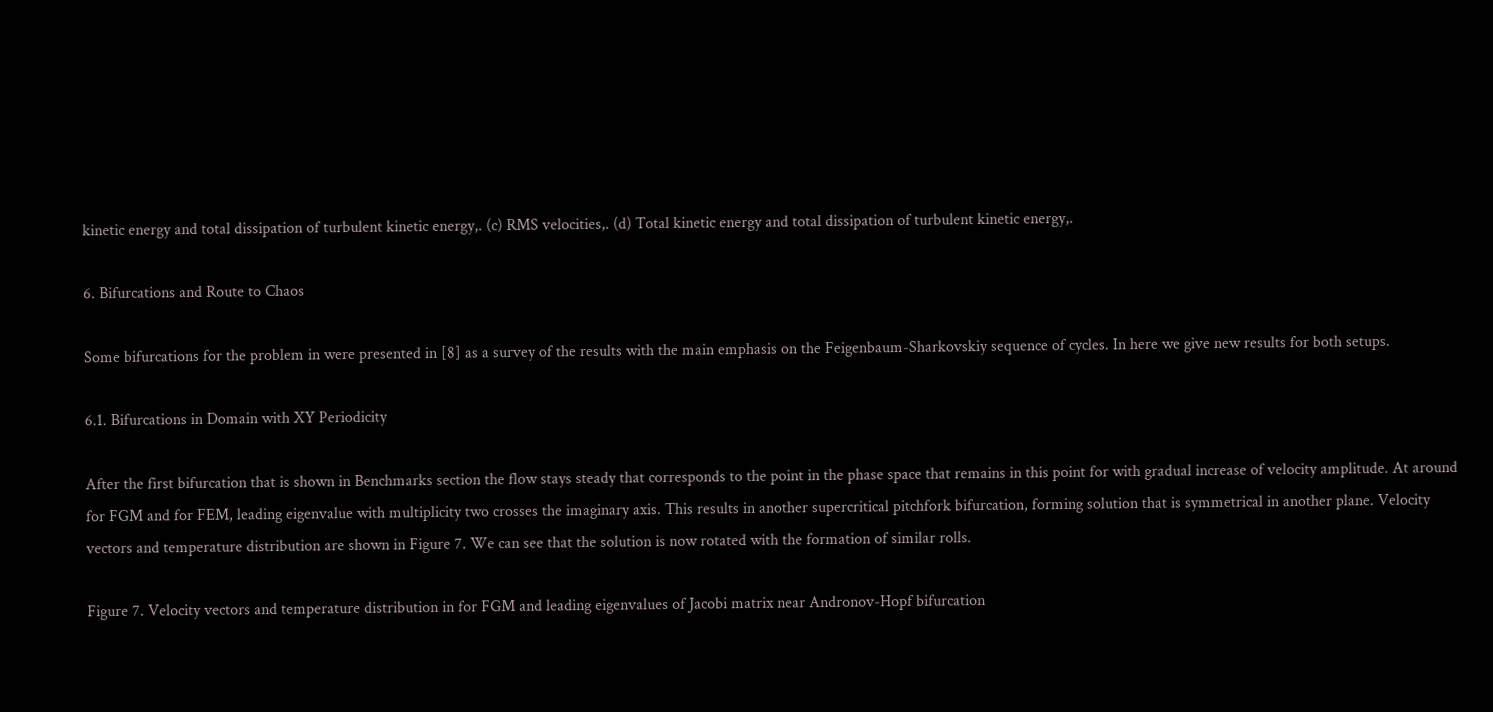kinetic energy and total dissipation of turbulent kinetic energy,. (c) RMS velocities,. (d) Total kinetic energy and total dissipation of turbulent kinetic energy,.

6. Bifurcations and Route to Chaos

Some bifurcations for the problem in were presented in [8] as a survey of the results with the main emphasis on the Feigenbaum-Sharkovskiy sequence of cycles. In here we give new results for both setups.

6.1. Bifurcations in Domain with XY Periodicity

After the first bifurcation that is shown in Benchmarks section the flow stays steady that corresponds to the point in the phase space that remains in this point for with gradual increase of velocity amplitude. At around for FGM and for FEM, leading eigenvalue with multiplicity two crosses the imaginary axis. This results in another supercritical pitchfork bifurcation, forming solution that is symmetrical in another plane. Velocity vectors and temperature distribution are shown in Figure 7. We can see that the solution is now rotated with the formation of similar rolls.

Figure 7. Velocity vectors and temperature distribution in for FGM and leading eigenvalues of Jacobi matrix near Andronov-Hopf bifurcation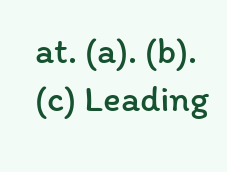at. (a). (b). (c) Leading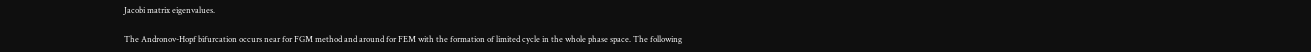Jacobi matrix eigenvalues.

The Andronov-Hopf bifurcation occurs near for FGM method and around for FEM with the formation of limited cycle in the whole phase space. The following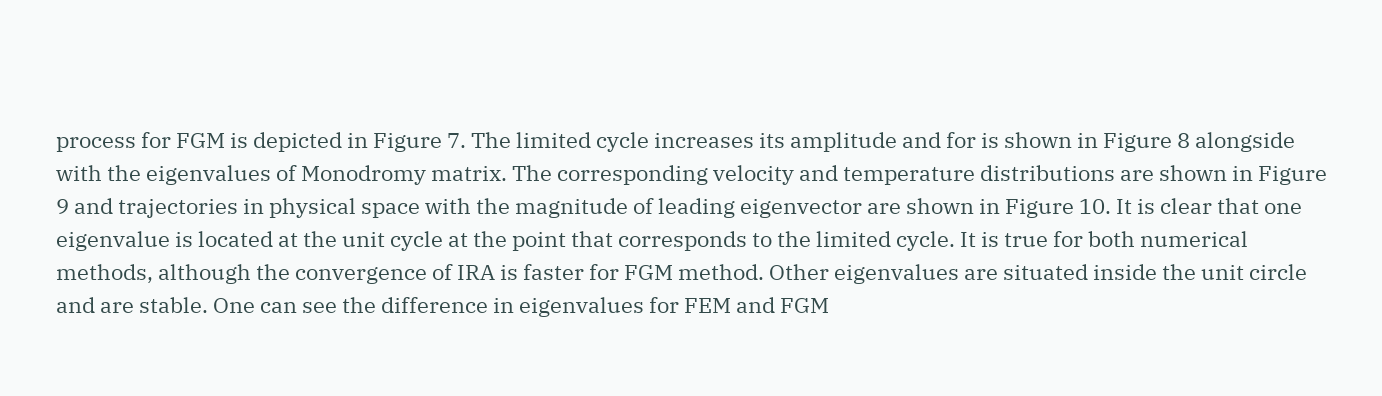process for FGM is depicted in Figure 7. The limited cycle increases its amplitude and for is shown in Figure 8 alongside with the eigenvalues of Monodromy matrix. The corresponding velocity and temperature distributions are shown in Figure 9 and trajectories in physical space with the magnitude of leading eigenvector are shown in Figure 10. It is clear that one eigenvalue is located at the unit cycle at the point that corresponds to the limited cycle. It is true for both numerical methods, although the convergence of IRA is faster for FGM method. Other eigenvalues are situated inside the unit circle and are stable. One can see the difference in eigenvalues for FEM and FGM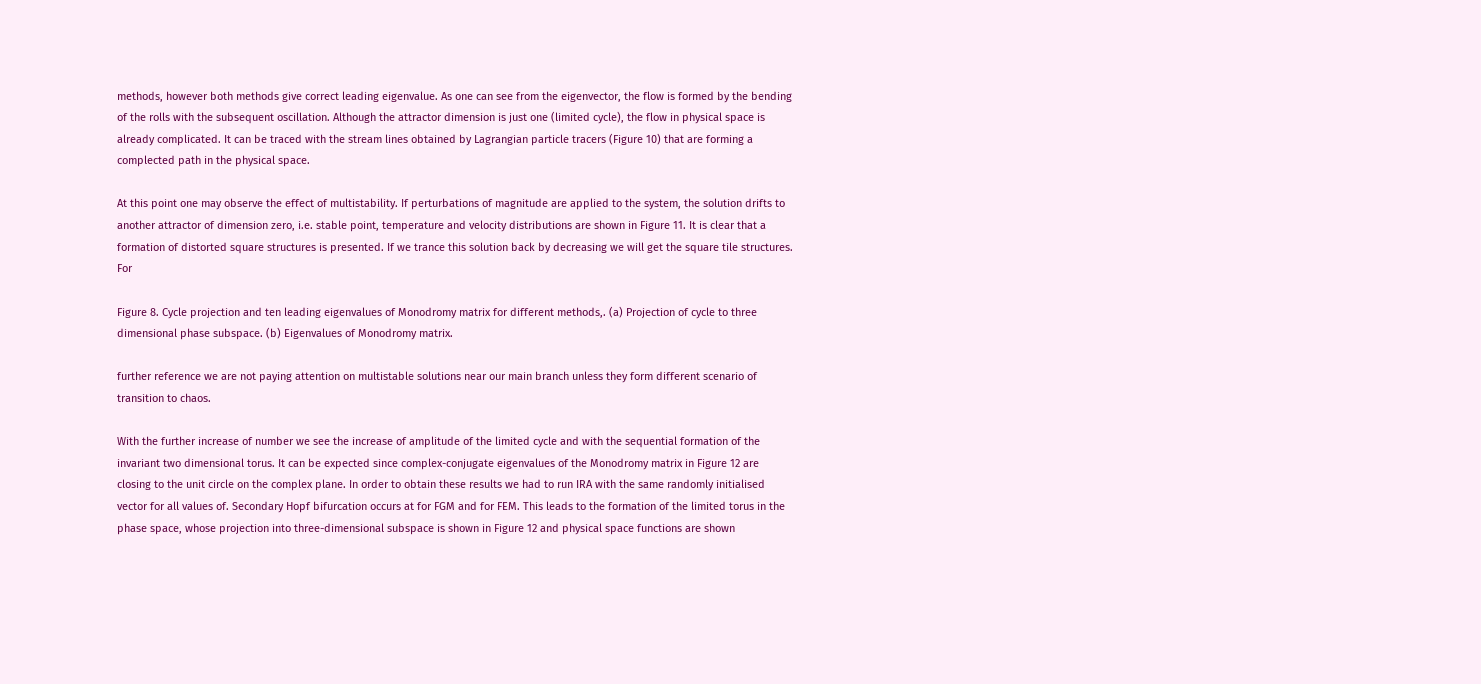methods, however both methods give correct leading eigenvalue. As one can see from the eigenvector, the flow is formed by the bending of the rolls with the subsequent oscillation. Although the attractor dimension is just one (limited cycle), the flow in physical space is already complicated. It can be traced with the stream lines obtained by Lagrangian particle tracers (Figure 10) that are forming a complected path in the physical space.

At this point one may observe the effect of multistability. If perturbations of magnitude are applied to the system, the solution drifts to another attractor of dimension zero, i.e. stable point, temperature and velocity distributions are shown in Figure 11. It is clear that a formation of distorted square structures is presented. If we trance this solution back by decreasing we will get the square tile structures. For

Figure 8. Cycle projection and ten leading eigenvalues of Monodromy matrix for different methods,. (a) Projection of cycle to three dimensional phase subspace. (b) Eigenvalues of Monodromy matrix.

further reference we are not paying attention on multistable solutions near our main branch unless they form different scenario of transition to chaos.

With the further increase of number we see the increase of amplitude of the limited cycle and with the sequential formation of the invariant two dimensional torus. It can be expected since complex-conjugate eigenvalues of the Monodromy matrix in Figure 12 are closing to the unit circle on the complex plane. In order to obtain these results we had to run IRA with the same randomly initialised vector for all values of. Secondary Hopf bifurcation occurs at for FGM and for FEM. This leads to the formation of the limited torus in the phase space, whose projection into three-dimensional subspace is shown in Figure 12 and physical space functions are shown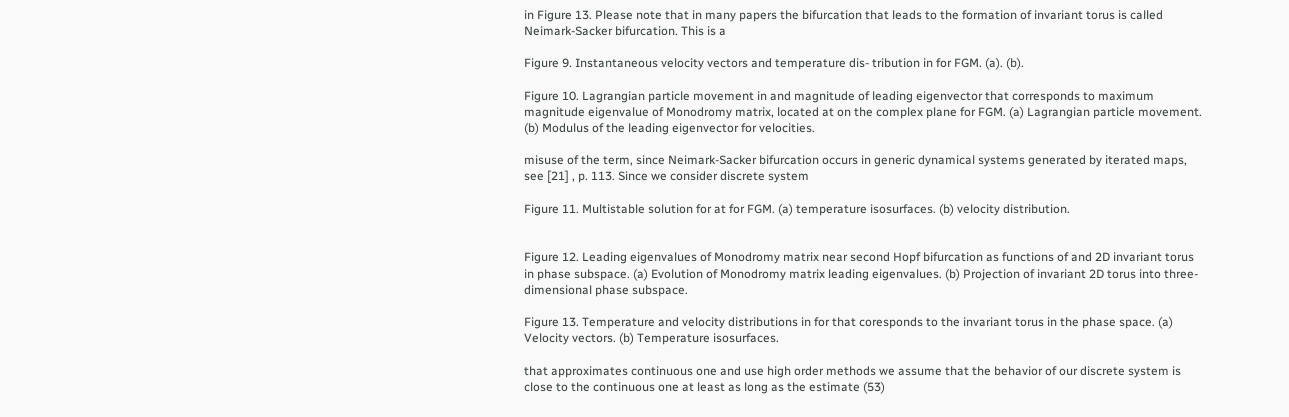in Figure 13. Please note that in many papers the bifurcation that leads to the formation of invariant torus is called Neimark-Sacker bifurcation. This is a

Figure 9. Instantaneous velocity vectors and temperature dis- tribution in for FGM. (a). (b).

Figure 10. Lagrangian particle movement in and magnitude of leading eigenvector that corresponds to maximum magnitude eigenvalue of Monodromy matrix, located at on the complex plane for FGM. (a) Lagrangian particle movement. (b) Modulus of the leading eigenvector for velocities.

misuse of the term, since Neimark-Sacker bifurcation occurs in generic dynamical systems generated by iterated maps, see [21] , p. 113. Since we consider discrete system

Figure 11. Multistable solution for at for FGM. (a) temperature isosurfaces. (b) velocity distribution.


Figure 12. Leading eigenvalues of Monodromy matrix near second Hopf bifurcation as functions of and 2D invariant torus in phase subspace. (a) Evolution of Monodromy matrix leading eigenvalues. (b) Projection of invariant 2D torus into three-dimensional phase subspace.

Figure 13. Temperature and velocity distributions in for that coresponds to the invariant torus in the phase space. (a) Velocity vectors. (b) Temperature isosurfaces.

that approximates continuous one and use high order methods we assume that the behavior of our discrete system is close to the continuous one at least as long as the estimate (53)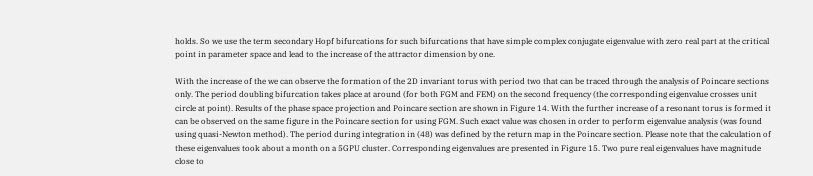holds. So we use the term secondary Hopf bifurcations for such bifurcations that have simple complex conjugate eigenvalue with zero real part at the critical point in parameter space and lead to the increase of the attractor dimension by one.

With the increase of the we can observe the formation of the 2D invariant torus with period two that can be traced through the analysis of Poincare sections only. The period doubling bifurcation takes place at around (for both FGM and FEM) on the second frequency (the corresponding eigenvalue crosses unit circle at point). Results of the phase space projection and Poincare section are shown in Figure 14. With the further increase of a resonant torus is formed it can be observed on the same figure in the Poincare section for using FGM. Such exact value was chosen in order to perform eigenvalue analysis (was found using quasi-Newton method). The period during integration in (48) was defined by the return map in the Poincare section. Please note that the calculation of these eigenvalues took about a month on a 5GPU cluster. Corresponding eigenvalues are presented in Figure 15. Two pure real eigenvalues have magnitude close to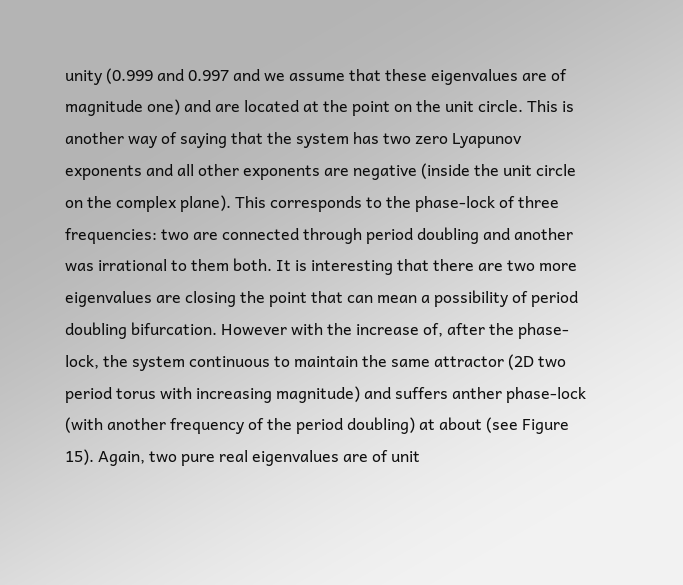unity (0.999 and 0.997 and we assume that these eigenvalues are of magnitude one) and are located at the point on the unit circle. This is another way of saying that the system has two zero Lyapunov exponents and all other exponents are negative (inside the unit circle on the complex plane). This corresponds to the phase-lock of three frequencies: two are connected through period doubling and another was irrational to them both. It is interesting that there are two more eigenvalues are closing the point that can mean a possibility of period doubling bifurcation. However with the increase of, after the phase-lock, the system continuous to maintain the same attractor (2D two period torus with increasing magnitude) and suffers anther phase-lock (with another frequency of the period doubling) at about (see Figure 15). Again, two pure real eigenvalues are of unit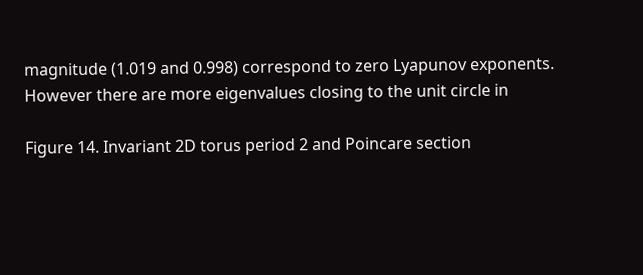magnitude (1.019 and 0.998) correspond to zero Lyapunov exponents. However there are more eigenvalues closing to the unit circle in

Figure 14. Invariant 2D torus period 2 and Poincare section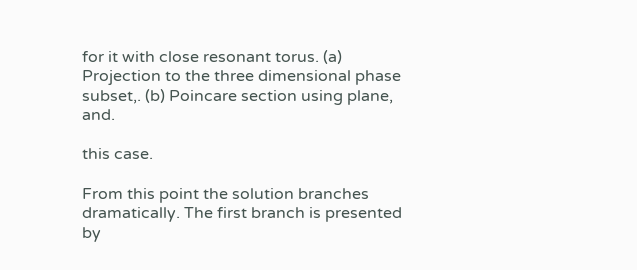for it with close resonant torus. (a) Projection to the three dimensional phase subset,. (b) Poincare section using plane, and.

this case.

From this point the solution branches dramatically. The first branch is presented by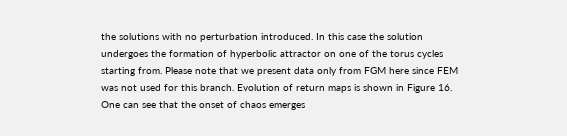the solutions with no perturbation introduced. In this case the solution undergoes the formation of hyperbolic attractor on one of the torus cycles starting from. Please note that we present data only from FGM here since FEM was not used for this branch. Evolution of return maps is shown in Figure 16. One can see that the onset of chaos emerges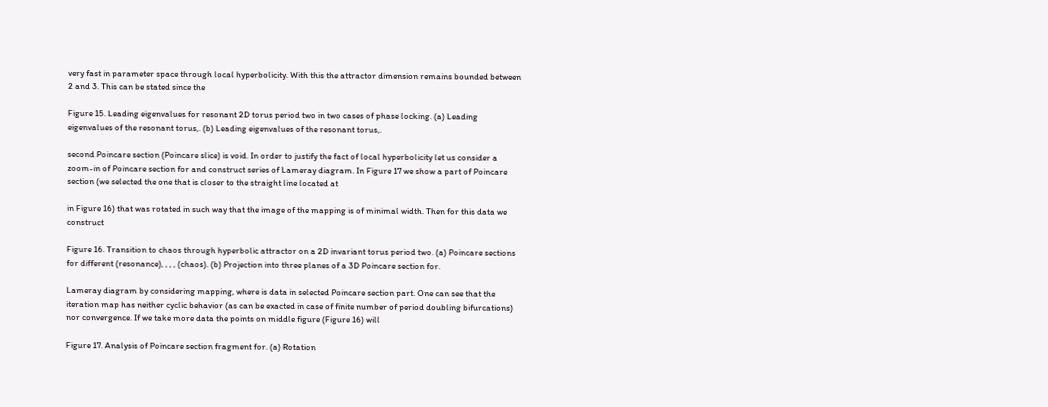very fast in parameter space through local hyperbolicity. With this the attractor dimension remains bounded between 2 and 3. This can be stated since the

Figure 15. Leading eigenvalues for resonant 2D torus period two in two cases of phase locking. (a) Leading eigenvalues of the resonant torus,. (b) Leading eigenvalues of the resonant torus,.

second Poincare section (Poincare slice) is void. In order to justify the fact of local hyperbolicity let us consider a zoom-in of Poincare section for and construct series of Lameray diagram. In Figure 17 we show a part of Poincare section (we selected the one that is closer to the straight line located at

in Figure 16) that was rotated in such way that the image of the mapping is of minimal width. Then for this data we construct

Figure 16. Transition to chaos through hyperbolic attractor on a 2D invariant torus period two. (a) Poincare sections for different (resonance), , , , (chaos). (b) Projection into three planes of a 3D Poincare section for.

Lameray diagram by considering mapping, where is data in selected Poincare section part. One can see that the iteration map has neither cyclic behavior (as can be exacted in case of finite number of period doubling bifurcations) nor convergence. If we take more data the points on middle figure (Figure 16) will

Figure 17. Analysis of Poincare section fragment for. (a) Rotation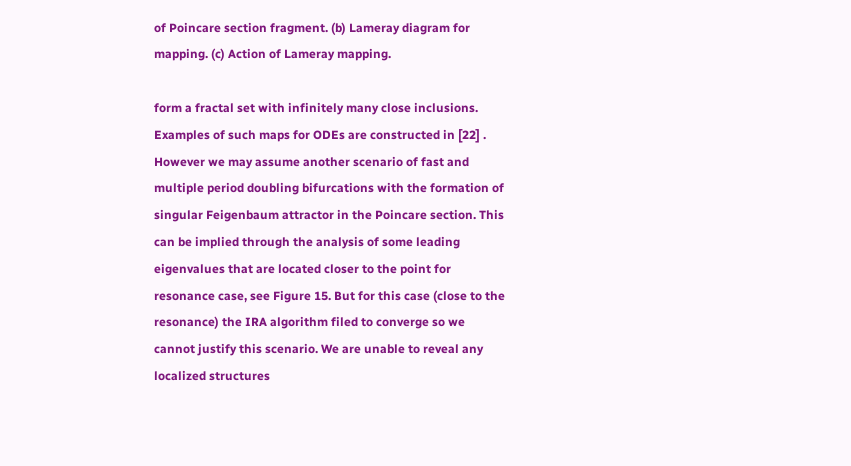of Poincare section fragment. (b) Lameray diagram for mapping. (c) Action of Lameray mapping.

form a fractal set with infinitely many close inclusions. Examples of such maps for ODEs are constructed in [22] . However we may assume another scenario of fast and multiple period doubling bifurcations with the formation of singular Feigenbaum attractor in the Poincare section. This can be implied through the analysis of some leading eigenvalues that are located closer to the point for resonance case, see Figure 15. But for this case (close to the resonance) the IRA algorithm filed to converge so we cannot justify this scenario. We are unable to reveal any localized structures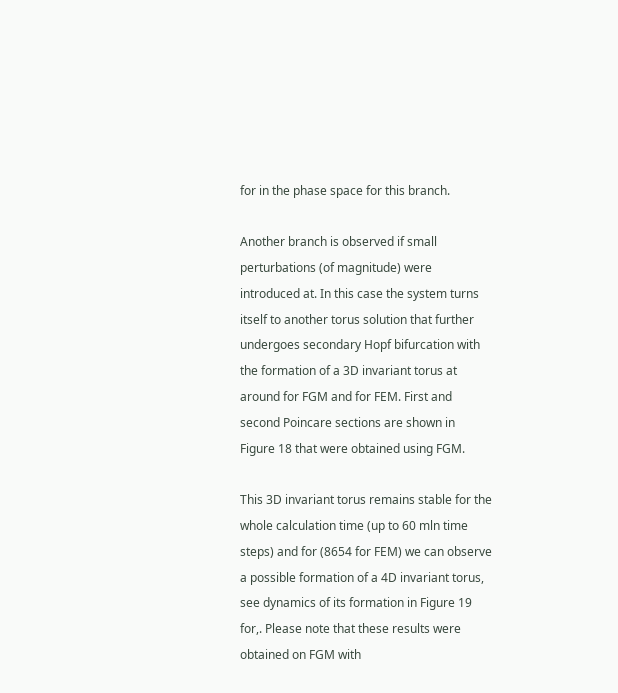for in the phase space for this branch.

Another branch is observed if small perturbations (of magnitude) were introduced at. In this case the system turns itself to another torus solution that further undergoes secondary Hopf bifurcation with the formation of a 3D invariant torus at around for FGM and for FEM. First and second Poincare sections are shown in Figure 18 that were obtained using FGM.

This 3D invariant torus remains stable for the whole calculation time (up to 60 mln time steps) and for (8654 for FEM) we can observe a possible formation of a 4D invariant torus, see dynamics of its formation in Figure 19 for,. Please note that these results were obtained on FGM with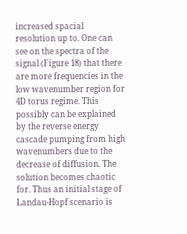increased spacial resolution up to. One can see on the spectra of the signal (Figure 18) that there are more frequencies in the low wavenumber region for 4D torus regime. This possibly can be explained by the reverse energy cascade pumping from high wavenumbers due to the decrease of diffusion. The solution becomes chaotic for. Thus an initial stage of Landau-Hopf scenario is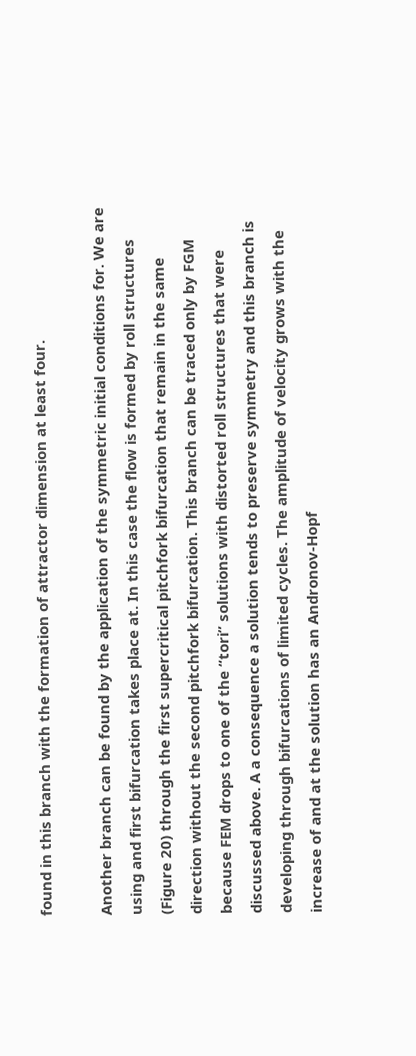found in this branch with the formation of attractor dimension at least four.

Another branch can be found by the application of the symmetric initial conditions for. We are using and first bifurcation takes place at. In this case the flow is formed by roll structures (Figure 20) through the first supercritical pitchfork bifurcation that remain in the same direction without the second pitchfork bifurcation. This branch can be traced only by FGM because FEM drops to one of the “tori” solutions with distorted roll structures that were discussed above. A a consequence a solution tends to preserve symmetry and this branch is developing through bifurcations of limited cycles. The amplitude of velocity grows with the increase of and at the solution has an Andronov-Hopf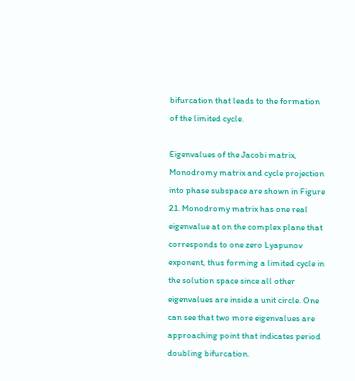bifurcation that leads to the formation of the limited cycle.

Eigenvalues of the Jacobi matrix, Monodromy matrix and cycle projection into phase subspace are shown in Figure 21. Monodromy matrix has one real eigenvalue at on the complex plane that corresponds to one zero Lyapunov exponent, thus forming a limited cycle in the solution space since all other eigenvalues are inside a unit circle. One can see that two more eigenvalues are approaching point that indicates period doubling bifurcation.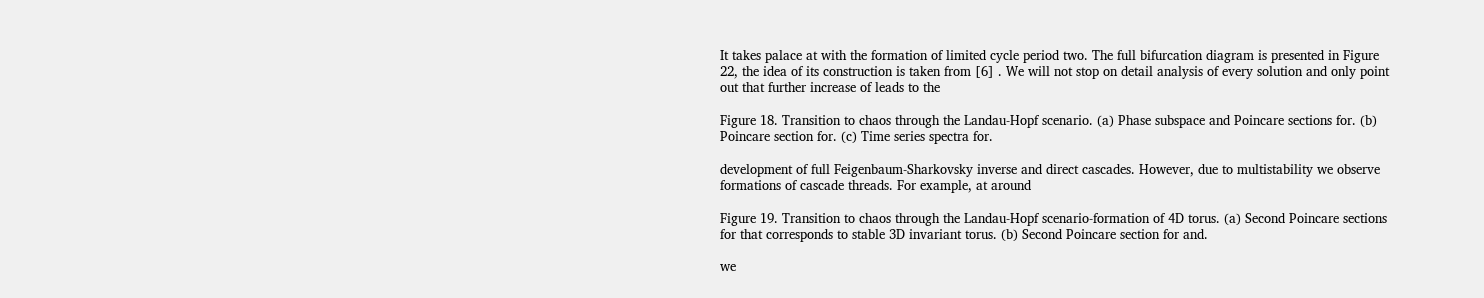It takes palace at with the formation of limited cycle period two. The full bifurcation diagram is presented in Figure 22, the idea of its construction is taken from [6] . We will not stop on detail analysis of every solution and only point out that further increase of leads to the

Figure 18. Transition to chaos through the Landau-Hopf scenario. (a) Phase subspace and Poincare sections for. (b) Poincare section for. (c) Time series spectra for.

development of full Feigenbaum-Sharkovsky inverse and direct cascades. However, due to multistability we observe formations of cascade threads. For example, at around

Figure 19. Transition to chaos through the Landau-Hopf scenario-formation of 4D torus. (a) Second Poincare sections for that corresponds to stable 3D invariant torus. (b) Second Poincare section for and.

we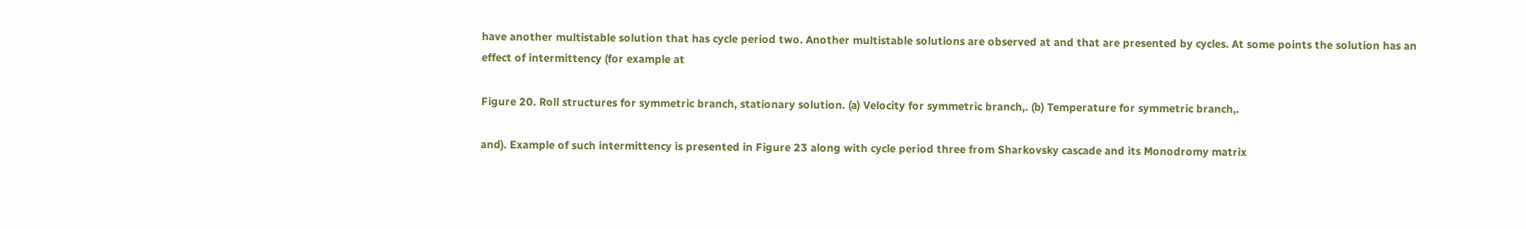have another multistable solution that has cycle period two. Another multistable solutions are observed at and that are presented by cycles. At some points the solution has an effect of intermittency (for example at

Figure 20. Roll structures for symmetric branch, stationary solution. (a) Velocity for symmetric branch,. (b) Temperature for symmetric branch,.

and). Example of such intermittency is presented in Figure 23 along with cycle period three from Sharkovsky cascade and its Monodromy matrix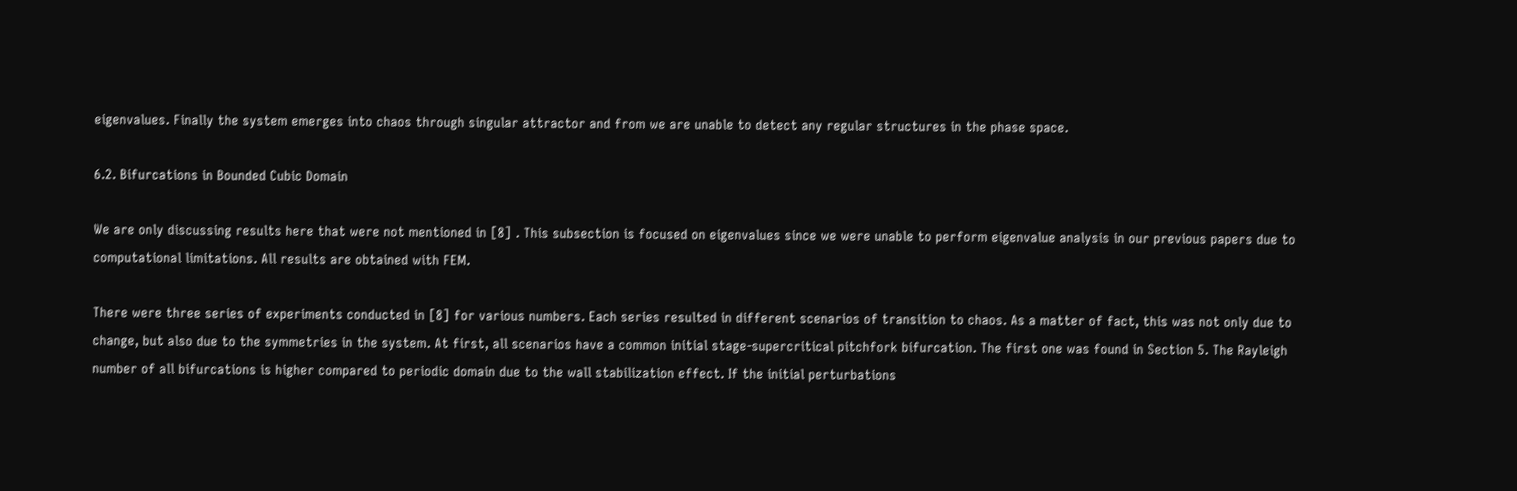eigenvalues. Finally the system emerges into chaos through singular attractor and from we are unable to detect any regular structures in the phase space.

6.2. Bifurcations in Bounded Cubic Domain

We are only discussing results here that were not mentioned in [8] . This subsection is focused on eigenvalues since we were unable to perform eigenvalue analysis in our previous papers due to computational limitations. All results are obtained with FEM.

There were three series of experiments conducted in [8] for various numbers. Each series resulted in different scenarios of transition to chaos. As a matter of fact, this was not only due to change, but also due to the symmetries in the system. At first, all scenarios have a common initial stage-supercritical pitchfork bifurcation. The first one was found in Section 5. The Rayleigh number of all bifurcations is higher compared to periodic domain due to the wall stabilization effect. If the initial perturbations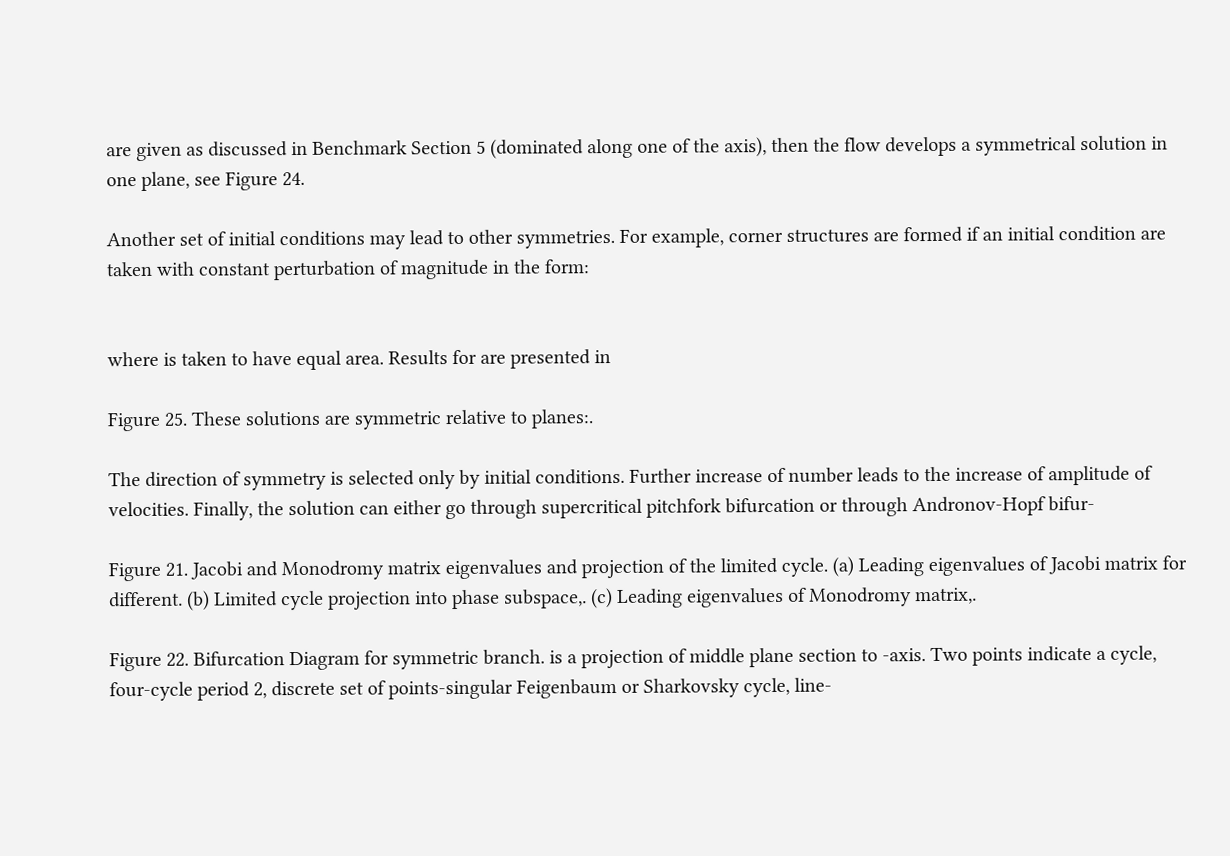are given as discussed in Benchmark Section 5 (dominated along one of the axis), then the flow develops a symmetrical solution in one plane, see Figure 24.

Another set of initial conditions may lead to other symmetries. For example, corner structures are formed if an initial condition are taken with constant perturbation of magnitude in the form:


where is taken to have equal area. Results for are presented in

Figure 25. These solutions are symmetric relative to planes:.

The direction of symmetry is selected only by initial conditions. Further increase of number leads to the increase of amplitude of velocities. Finally, the solution can either go through supercritical pitchfork bifurcation or through Andronov-Hopf bifur-

Figure 21. Jacobi and Monodromy matrix eigenvalues and projection of the limited cycle. (a) Leading eigenvalues of Jacobi matrix for different. (b) Limited cycle projection into phase subspace,. (c) Leading eigenvalues of Monodromy matrix,.

Figure 22. Bifurcation Diagram for symmetric branch. is a projection of middle plane section to -axis. Two points indicate a cycle, four-cycle period 2, discrete set of points-singular Feigenbaum or Sharkovsky cycle, line-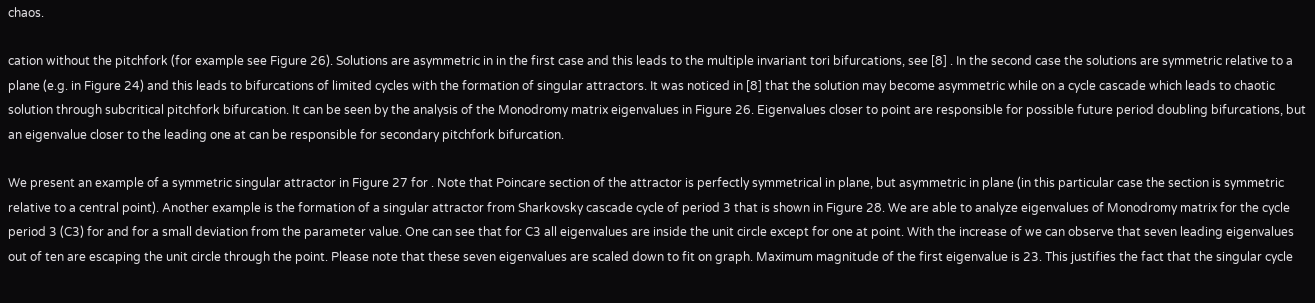chaos.

cation without the pitchfork (for example see Figure 26). Solutions are asymmetric in in the first case and this leads to the multiple invariant tori bifurcations, see [8] . In the second case the solutions are symmetric relative to a plane (e.g. in Figure 24) and this leads to bifurcations of limited cycles with the formation of singular attractors. It was noticed in [8] that the solution may become asymmetric while on a cycle cascade which leads to chaotic solution through subcritical pitchfork bifurcation. It can be seen by the analysis of the Monodromy matrix eigenvalues in Figure 26. Eigenvalues closer to point are responsible for possible future period doubling bifurcations, but an eigenvalue closer to the leading one at can be responsible for secondary pitchfork bifurcation.

We present an example of a symmetric singular attractor in Figure 27 for . Note that Poincare section of the attractor is perfectly symmetrical in plane, but asymmetric in plane (in this particular case the section is symmetric relative to a central point). Another example is the formation of a singular attractor from Sharkovsky cascade cycle of period 3 that is shown in Figure 28. We are able to analyze eigenvalues of Monodromy matrix for the cycle period 3 (C3) for and for a small deviation from the parameter value. One can see that for C3 all eigenvalues are inside the unit circle except for one at point. With the increase of we can observe that seven leading eigenvalues out of ten are escaping the unit circle through the point. Please note that these seven eigenvalues are scaled down to fit on graph. Maximum magnitude of the first eigenvalue is 23. This justifies the fact that the singular cycle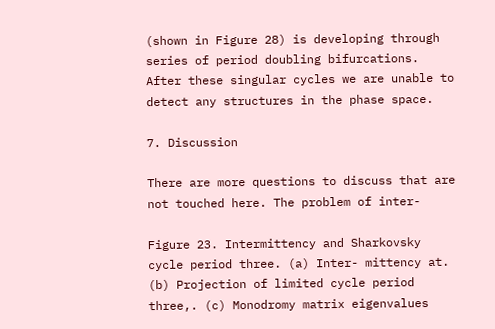(shown in Figure 28) is developing through series of period doubling bifurcations. After these singular cycles we are unable to detect any structures in the phase space.

7. Discussion

There are more questions to discuss that are not touched here. The problem of inter-

Figure 23. Intermittency and Sharkovsky cycle period three. (a) Inter- mittency at. (b) Projection of limited cycle period three,. (c) Monodromy matrix eigenvalues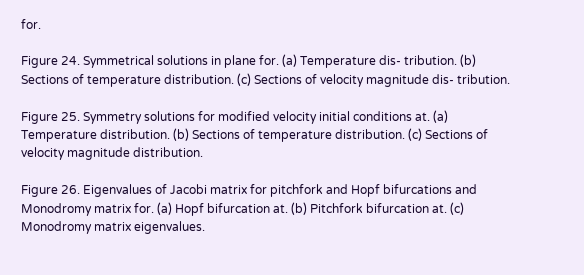for.

Figure 24. Symmetrical solutions in plane for. (a) Temperature dis- tribution. (b) Sections of temperature distribution. (c) Sections of velocity magnitude dis- tribution.

Figure 25. Symmetry solutions for modified velocity initial conditions at. (a) Temperature distribution. (b) Sections of temperature distribution. (c) Sections of velocity magnitude distribution.

Figure 26. Eigenvalues of Jacobi matrix for pitchfork and Hopf bifurcations and Monodromy matrix for. (a) Hopf bifurcation at. (b) Pitchfork bifurcation at. (c) Monodromy matrix eigenvalues.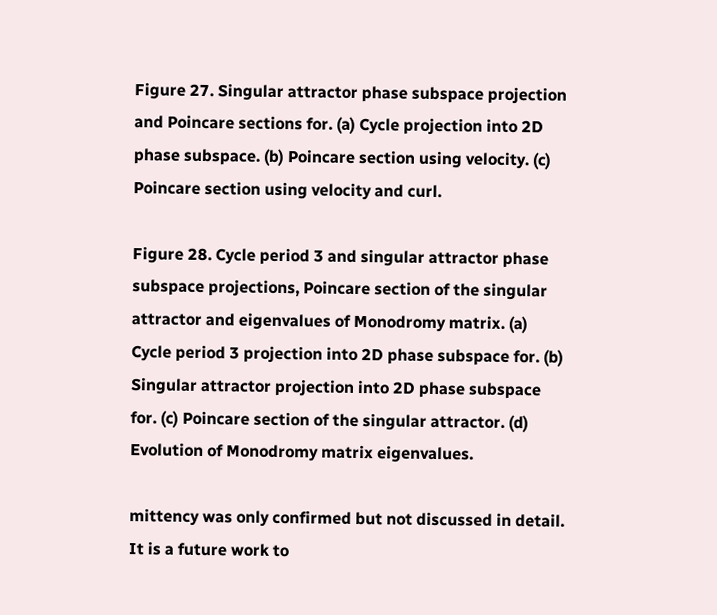Figure 27. Singular attractor phase subspace projection and Poincare sections for. (a) Cycle projection into 2D phase subspace. (b) Poincare section using velocity. (c) Poincare section using velocity and curl.

Figure 28. Cycle period 3 and singular attractor phase subspace projections, Poincare section of the singular attractor and eigenvalues of Monodromy matrix. (a) Cycle period 3 projection into 2D phase subspace for. (b) Singular attractor projection into 2D phase subspace for. (c) Poincare section of the singular attractor. (d) Evolution of Monodromy matrix eigenvalues.

mittency was only confirmed but not discussed in detail. It is a future work to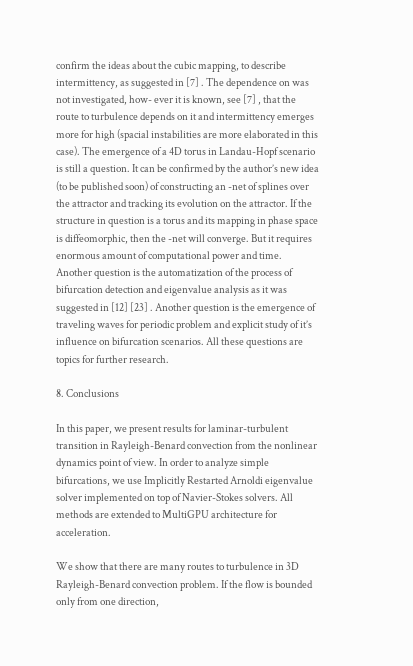confirm the ideas about the cubic mapping, to describe intermittency, as suggested in [7] . The dependence on was not investigated, how- ever it is known, see [7] , that the route to turbulence depends on it and intermittency emerges more for high (spacial instabilities are more elaborated in this case). The emergence of a 4D torus in Landau-Hopf scenario is still a question. It can be confirmed by the author’s new idea (to be published soon) of constructing an -net of splines over the attractor and tracking its evolution on the attractor. If the structure in question is a torus and its mapping in phase space is diffeomorphic, then the -net will converge. But it requires enormous amount of computational power and time. Another question is the automatization of the process of bifurcation detection and eigenvalue analysis as it was suggested in [12] [23] . Another question is the emergence of traveling waves for periodic problem and explicit study of it’s influence on bifurcation scenarios. All these questions are topics for further research.

8. Conclusions

In this paper, we present results for laminar-turbulent transition in Rayleigh-Benard convection from the nonlinear dynamics point of view. In order to analyze simple bifurcations, we use Implicitly Restarted Arnoldi eigenvalue solver implemented on top of Navier-Stokes solvers. All methods are extended to MultiGPU architecture for acceleration.

We show that there are many routes to turbulence in 3D Rayleigh-Benard convection problem. If the flow is bounded only from one direction,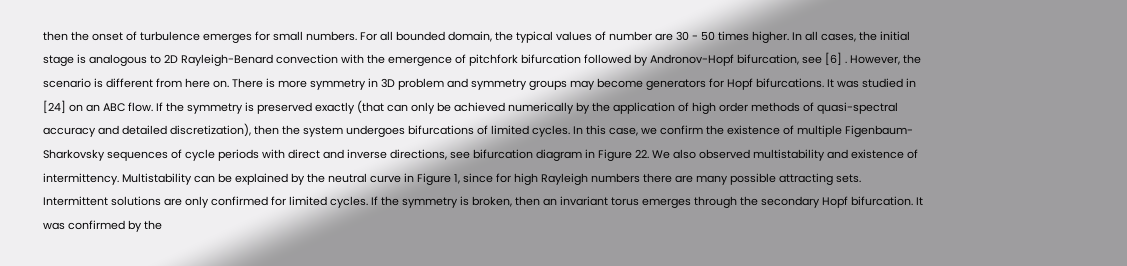then the onset of turbulence emerges for small numbers. For all bounded domain, the typical values of number are 30 - 50 times higher. In all cases, the initial stage is analogous to 2D Rayleigh-Benard convection with the emergence of pitchfork bifurcation followed by Andronov-Hopf bifurcation, see [6] . However, the scenario is different from here on. There is more symmetry in 3D problem and symmetry groups may become generators for Hopf bifurcations. It was studied in [24] on an ABC flow. If the symmetry is preserved exactly (that can only be achieved numerically by the application of high order methods of quasi-spectral accuracy and detailed discretization), then the system undergoes bifurcations of limited cycles. In this case, we confirm the existence of multiple Figenbaum-Sharkovsky sequences of cycle periods with direct and inverse directions, see bifurcation diagram in Figure 22. We also observed multistability and existence of intermittency. Multistability can be explained by the neutral curve in Figure 1, since for high Rayleigh numbers there are many possible attracting sets. Intermittent solutions are only confirmed for limited cycles. If the symmetry is broken, then an invariant torus emerges through the secondary Hopf bifurcation. It was confirmed by the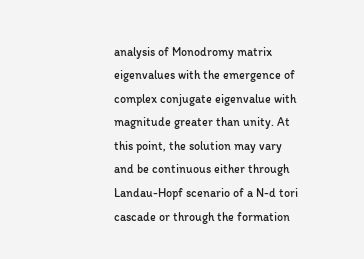analysis of Monodromy matrix eigenvalues with the emergence of complex conjugate eigenvalue with magnitude greater than unity. At this point, the solution may vary and be continuous either through Landau-Hopf scenario of a N-d tori cascade or through the formation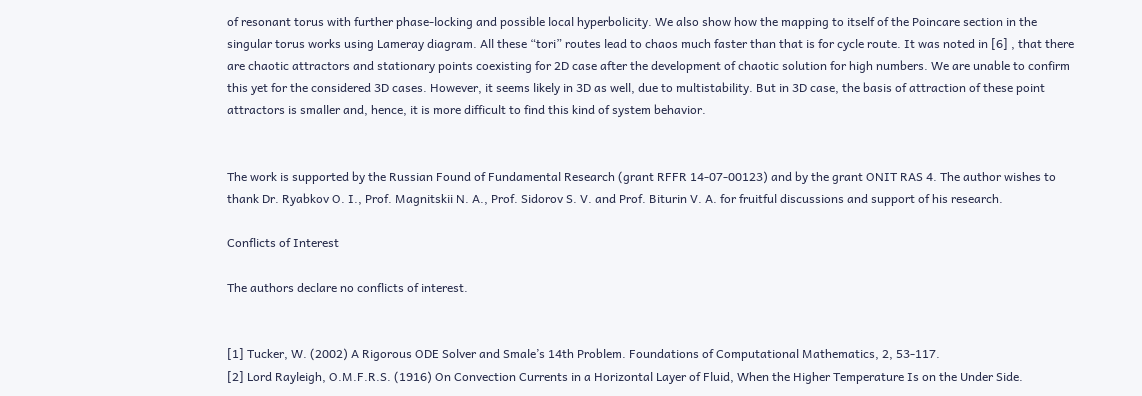of resonant torus with further phase-locking and possible local hyperbolicity. We also show how the mapping to itself of the Poincare section in the singular torus works using Lameray diagram. All these “tori” routes lead to chaos much faster than that is for cycle route. It was noted in [6] , that there are chaotic attractors and stationary points coexisting for 2D case after the development of chaotic solution for high numbers. We are unable to confirm this yet for the considered 3D cases. However, it seems likely in 3D as well, due to multistability. But in 3D case, the basis of attraction of these point attractors is smaller and, hence, it is more difficult to find this kind of system behavior.


The work is supported by the Russian Found of Fundamental Research (grant RFFR 14-07-00123) and by the grant ONIT RAS 4. The author wishes to thank Dr. Ryabkov O. I., Prof. Magnitskii N. A., Prof. Sidorov S. V. and Prof. Biturin V. A. for fruitful discussions and support of his research.

Conflicts of Interest

The authors declare no conflicts of interest.


[1] Tucker, W. (2002) A Rigorous ODE Solver and Smale’s 14th Problem. Foundations of Computational Mathematics, 2, 53-117.
[2] Lord Rayleigh, O.M.F.R.S. (1916) On Convection Currents in a Horizontal Layer of Fluid, When the Higher Temperature Is on the Under Side.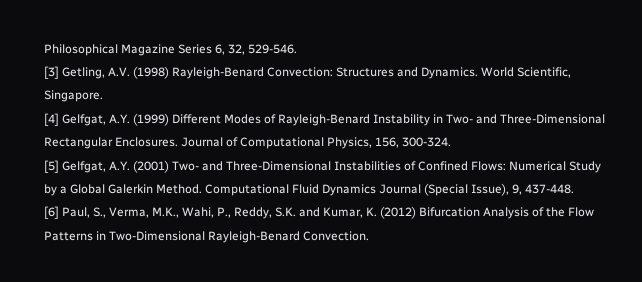Philosophical Magazine Series 6, 32, 529-546.
[3] Getling, A.V. (1998) Rayleigh-Benard Convection: Structures and Dynamics. World Scientific, Singapore.
[4] Gelfgat, A.Y. (1999) Different Modes of Rayleigh-Benard Instability in Two- and Three-Dimensional Rectangular Enclosures. Journal of Computational Physics, 156, 300-324.
[5] Gelfgat, A.Y. (2001) Two- and Three-Dimensional Instabilities of Confined Flows: Numerical Study by a Global Galerkin Method. Computational Fluid Dynamics Journal (Special Issue), 9, 437-448.
[6] Paul, S., Verma, M.K., Wahi, P., Reddy, S.K. and Kumar, K. (2012) Bifurcation Analysis of the Flow Patterns in Two-Dimensional Rayleigh-Benard Convection.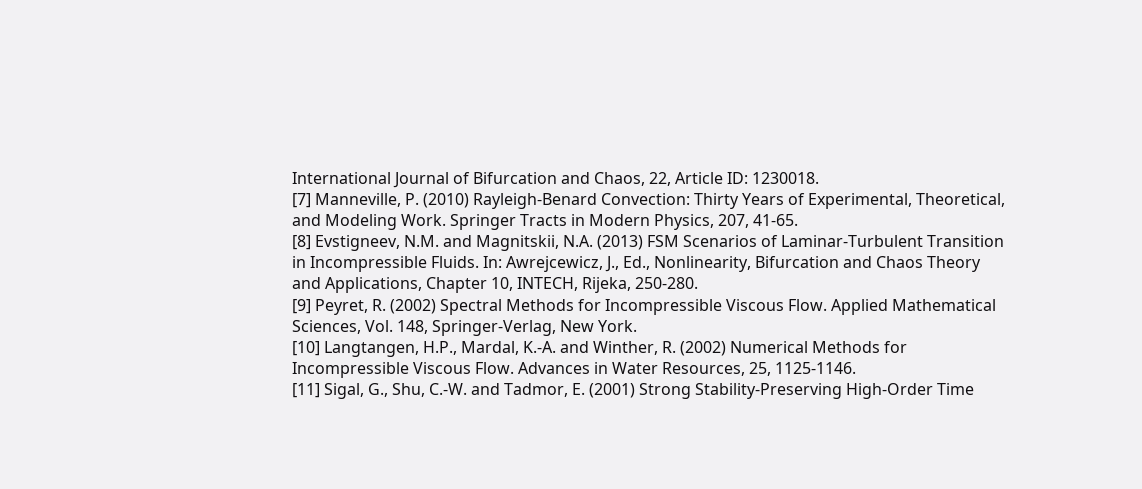International Journal of Bifurcation and Chaos, 22, Article ID: 1230018.
[7] Manneville, P. (2010) Rayleigh-Benard Convection: Thirty Years of Experimental, Theoretical, and Modeling Work. Springer Tracts in Modern Physics, 207, 41-65.
[8] Evstigneev, N.M. and Magnitskii, N.A. (2013) FSM Scenarios of Laminar-Turbulent Transition in Incompressible Fluids. In: Awrejcewicz, J., Ed., Nonlinearity, Bifurcation and Chaos Theory and Applications, Chapter 10, INTECH, Rijeka, 250-280.
[9] Peyret, R. (2002) Spectral Methods for Incompressible Viscous Flow. Applied Mathematical Sciences, Vol. 148, Springer-Verlag, New York.
[10] Langtangen, H.P., Mardal, K.-A. and Winther, R. (2002) Numerical Methods for Incompressible Viscous Flow. Advances in Water Resources, 25, 1125-1146.
[11] Sigal, G., Shu, C.-W. and Tadmor, E. (2001) Strong Stability-Preserving High-Order Time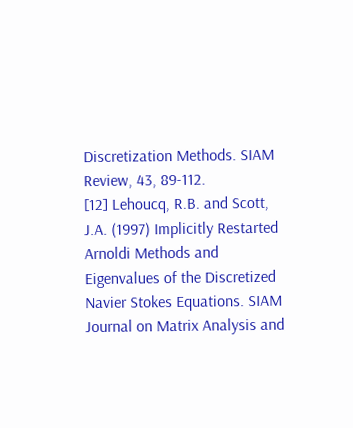Discretization Methods. SIAM Review, 43, 89-112.
[12] Lehoucq, R.B. and Scott, J.A. (1997) Implicitly Restarted Arnoldi Methods and Eigenvalues of the Discretized Navier Stokes Equations. SIAM Journal on Matrix Analysis and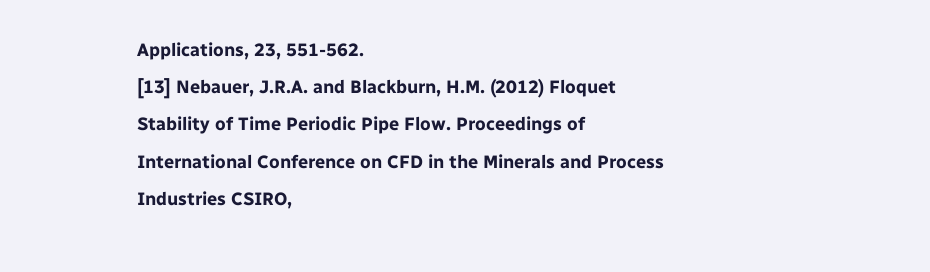Applications, 23, 551-562.
[13] Nebauer, J.R.A. and Blackburn, H.M. (2012) Floquet Stability of Time Periodic Pipe Flow. Proceedings of International Conference on CFD in the Minerals and Process Industries CSIRO,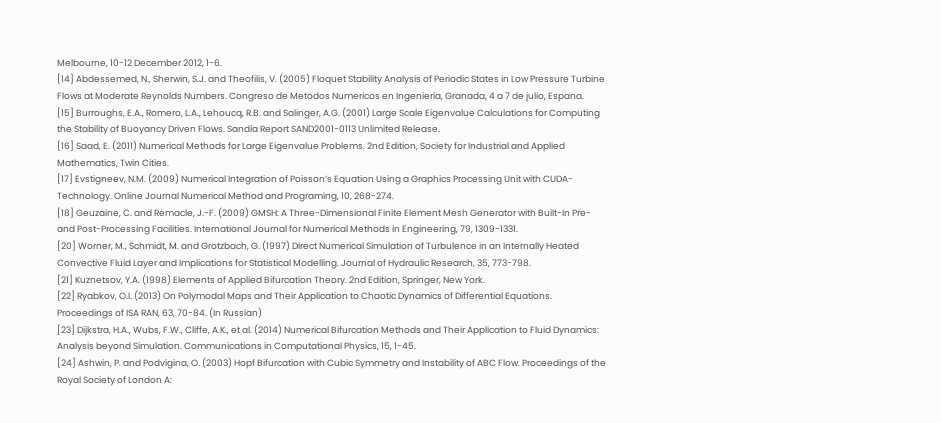Melbourne, 10-12 December 2012, 1-6.
[14] Abdessemed, N., Sherwin, S.J. and Theofilis, V. (2005) Floquet Stability Analysis of Periodic States in Low Pressure Turbine Flows at Moderate Reynolds Numbers. Congreso de Metodos Numericos en Ingenieria, Granada, 4 a 7 de julio, Espana.
[15] Burroughs, E.A., Romero, L.A., Lehoucq, R.B. and Salinger, A.G. (2001) Large Scale Eigenvalue Calculations for Computing the Stability of Buoyancy Driven Flows. Sandia Report SAND2001-0113 Unlimited Release.
[16] Saad, E. (2011) Numerical Methods for Large Eigenvalue Problems. 2nd Edition, Society for Industrial and Applied Mathematics, Twin Cities.
[17] Evstigneev, N.M. (2009) Numerical Integration of Poisson’s Equation Using a Graphics Processing Unit with CUDA-Technology. Online Journal Numerical Method and Programing, 10, 268-274.
[18] Geuzaine, C. and Remacle, J.-F. (2009) GMSH: A Three-Dimensional Finite Element Mesh Generator with Built-In Pre- and Post-Processing Facilities. International Journal for Numerical Methods in Engineering, 79, 1309-1331.
[20] Worner, M., Schmidt, M. and Grotzbach, G. (1997) Direct Numerical Simulation of Turbulence in an Internally Heated Convective Fluid Layer and Implications for Statistical Modelling. Journal of Hydraulic Research, 35, 773-798.
[21] Kuznetsov, Y.A. (1998) Elements of Applied Bifurcation Theory. 2nd Edition, Springer, New York.
[22] Ryabkov, O.I. (2013) On Polymodal Maps and Their Application to Chaotic Dynamics of Differential Equations. Proceedings of ISA RAN, 63, 70-84. (In Russian)
[23] Dijkstra, H.A., Wubs, F.W., Cliffe, A.K., et al. (2014) Numerical Bifurcation Methods and Their Application to Fluid Dynamics: Analysis beyond Simulation. Communications in Computational Physics, 15, 1-45.
[24] Ashwin, P. and Podvigina, O. (2003) Hopf Bifurcation with Cubic Symmetry and Instability of ABC Flow. Proceedings of the Royal Society of London A: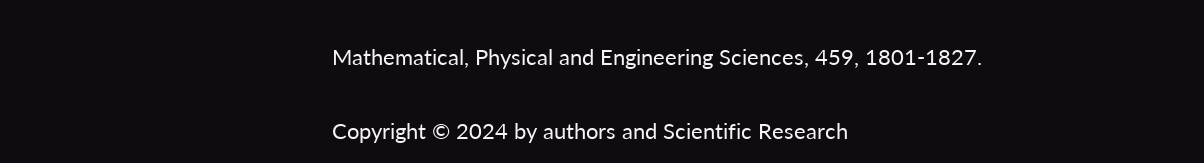Mathematical, Physical and Engineering Sciences, 459, 1801-1827.

Copyright © 2024 by authors and Scientific Research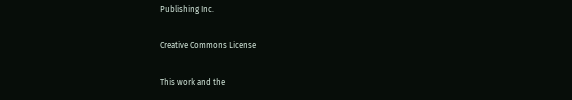Publishing Inc.

Creative Commons License

This work and the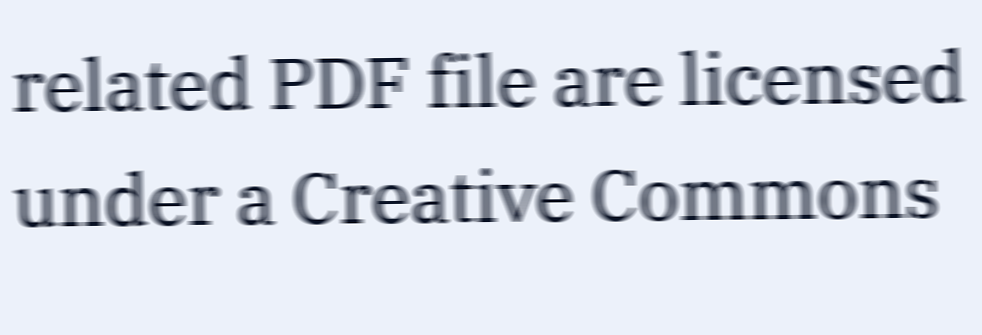related PDF file are licensed under a Creative Commons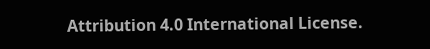Attribution 4.0 International License.